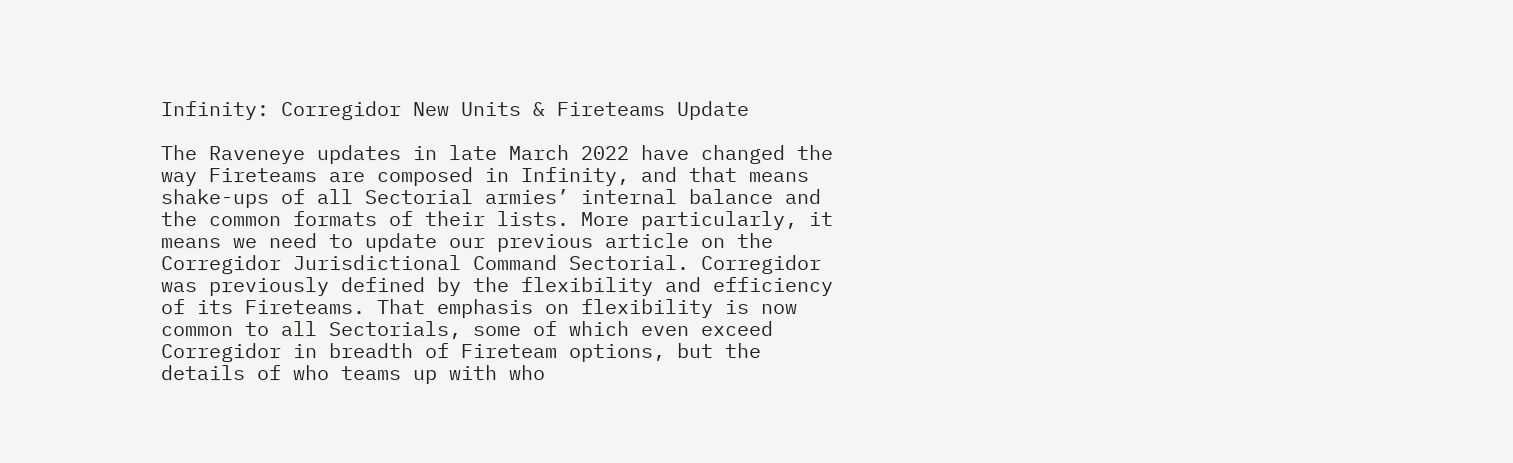Infinity: Corregidor New Units & Fireteams Update

The Raveneye updates in late March 2022 have changed the way Fireteams are composed in Infinity, and that means shake-ups of all Sectorial armies’ internal balance and the common formats of their lists. More particularly, it means we need to update our previous article on the Corregidor Jurisdictional Command Sectorial. Corregidor was previously defined by the flexibility and efficiency of its Fireteams. That emphasis on flexibility is now common to all Sectorials, some of which even exceed Corregidor in breadth of Fireteam options, but the details of who teams up with who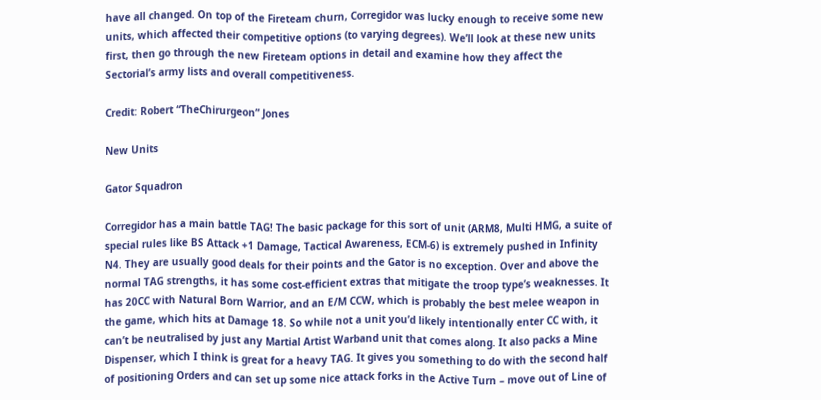have all changed. On top of the Fireteam churn, Corregidor was lucky enough to receive some new units, which affected their competitive options (to varying degrees). We’ll look at these new units first, then go through the new Fireteam options in detail and examine how they affect the Sectorial’s army lists and overall competitiveness.

Credit: Robert “TheChirurgeon” Jones

New Units

Gator Squadron

Corregidor has a main battle TAG! The basic package for this sort of unit (ARM8, Multi HMG, a suite of special rules like BS Attack +1 Damage, Tactical Awareness, ECM-6) is extremely pushed in Infinity N4. They are usually good deals for their points and the Gator is no exception. Over and above the normal TAG strengths, it has some cost-efficient extras that mitigate the troop type’s weaknesses. It has 20CC with Natural Born Warrior, and an E/M CCW, which is probably the best melee weapon in the game, which hits at Damage 18. So while not a unit you’d likely intentionally enter CC with, it can’t be neutralised by just any Martial Artist Warband unit that comes along. It also packs a Mine Dispenser, which I think is great for a heavy TAG. It gives you something to do with the second half of positioning Orders and can set up some nice attack forks in the Active Turn – move out of Line of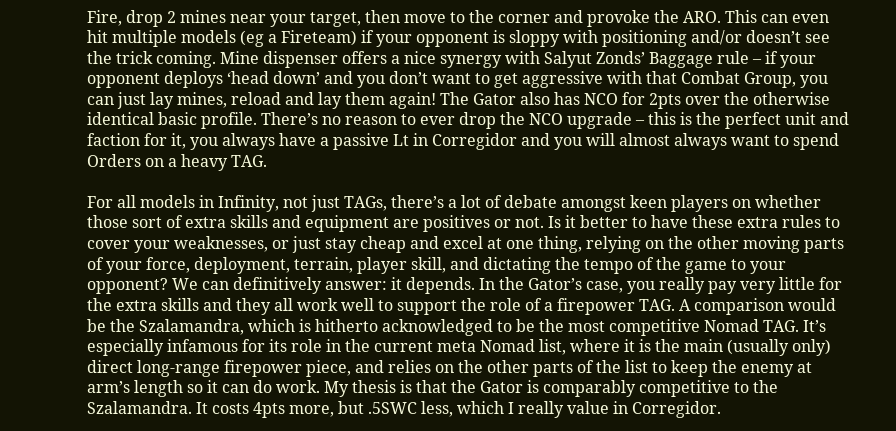Fire, drop 2 mines near your target, then move to the corner and provoke the ARO. This can even hit multiple models (eg a Fireteam) if your opponent is sloppy with positioning and/or doesn’t see the trick coming. Mine dispenser offers a nice synergy with Salyut Zonds’ Baggage rule – if your opponent deploys ‘head down’ and you don’t want to get aggressive with that Combat Group, you can just lay mines, reload and lay them again! The Gator also has NCO for 2pts over the otherwise identical basic profile. There’s no reason to ever drop the NCO upgrade – this is the perfect unit and faction for it, you always have a passive Lt in Corregidor and you will almost always want to spend Orders on a heavy TAG.

For all models in Infinity, not just TAGs, there’s a lot of debate amongst keen players on whether those sort of extra skills and equipment are positives or not. Is it better to have these extra rules to cover your weaknesses, or just stay cheap and excel at one thing, relying on the other moving parts of your force, deployment, terrain, player skill, and dictating the tempo of the game to your opponent? We can definitively answer: it depends. In the Gator’s case, you really pay very little for the extra skills and they all work well to support the role of a firepower TAG. A comparison would be the Szalamandra, which is hitherto acknowledged to be the most competitive Nomad TAG. It’s especially infamous for its role in the current meta Nomad list, where it is the main (usually only) direct long-range firepower piece, and relies on the other parts of the list to keep the enemy at arm’s length so it can do work. My thesis is that the Gator is comparably competitive to the Szalamandra. It costs 4pts more, but .5SWC less, which I really value in Corregidor.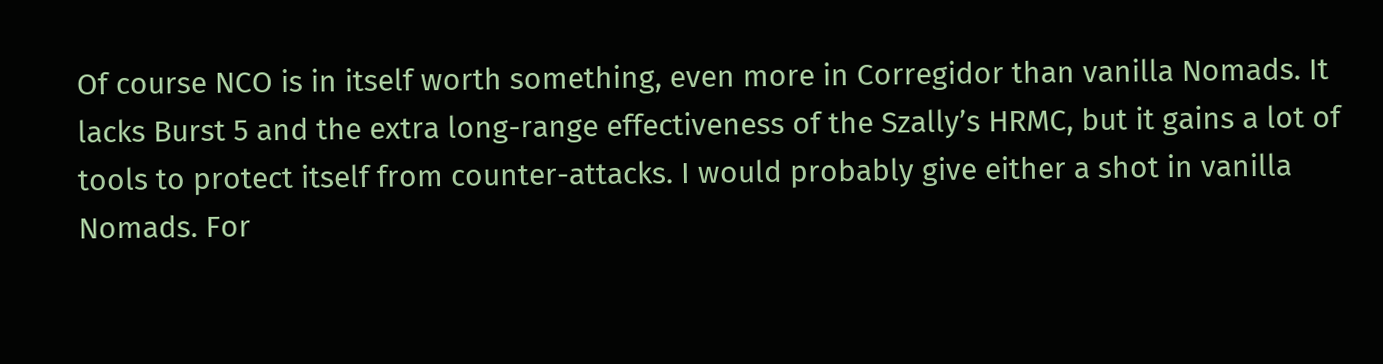Of course NCO is in itself worth something, even more in Corregidor than vanilla Nomads. It lacks Burst 5 and the extra long-range effectiveness of the Szally’s HRMC, but it gains a lot of tools to protect itself from counter-attacks. I would probably give either a shot in vanilla Nomads. For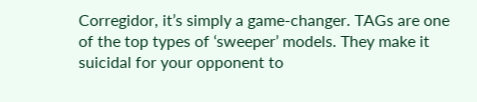Corregidor, it’s simply a game-changer. TAGs are one of the top types of ‘sweeper’ models. They make it suicidal for your opponent to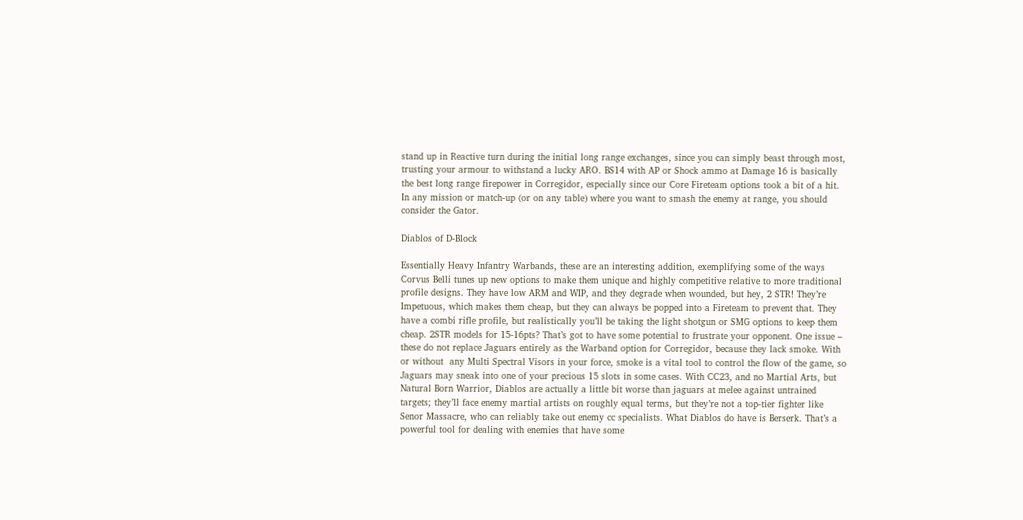stand up in Reactive turn during the initial long range exchanges, since you can simply beast through most, trusting your armour to withstand a lucky ARO. BS14 with AP or Shock ammo at Damage 16 is basically the best long range firepower in Corregidor, especially since our Core Fireteam options took a bit of a hit. In any mission or match-up (or on any table) where you want to smash the enemy at range, you should consider the Gator.

Diablos of D-Block

Essentially Heavy Infantry Warbands, these are an interesting addition, exemplifying some of the ways Corvus Belli tunes up new options to make them unique and highly competitive relative to more traditional profile designs. They have low ARM and WIP, and they degrade when wounded, but hey, 2 STR! They’re Impetuous, which makes them cheap, but they can always be popped into a Fireteam to prevent that. They have a combi rifle profile, but realistically you’ll be taking the light shotgun or SMG options to keep them cheap. 2STR models for 15-16pts? That’s got to have some potential to frustrate your opponent. One issue – these do not replace Jaguars entirely as the Warband option for Corregidor, because they lack smoke. With or without  any Multi Spectral Visors in your force, smoke is a vital tool to control the flow of the game, so Jaguars may sneak into one of your precious 15 slots in some cases. With CC23, and no Martial Arts, but Natural Born Warrior, Diablos are actually a little bit worse than jaguars at melee against untrained targets; they’ll face enemy martial artists on roughly equal terms, but they’re not a top-tier fighter like Senor Massacre, who can reliably take out enemy cc specialists. What Diablos do have is Berserk. That’s a powerful tool for dealing with enemies that have some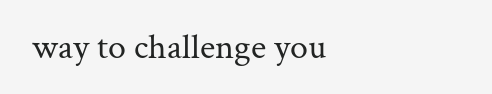way to challenge you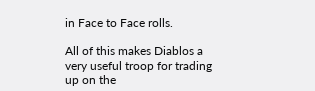in Face to Face rolls.

All of this makes Diablos a very useful troop for trading up on the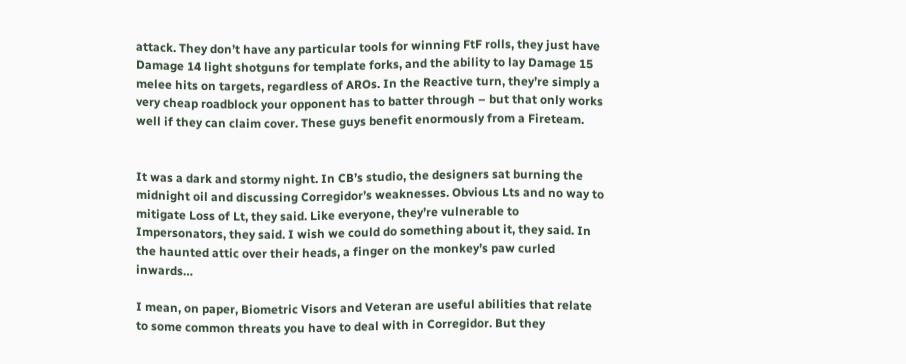attack. They don’t have any particular tools for winning FtF rolls, they just have Damage 14 light shotguns for template forks, and the ability to lay Damage 15 melee hits on targets, regardless of AROs. In the Reactive turn, they’re simply a very cheap roadblock your opponent has to batter through – but that only works well if they can claim cover. These guys benefit enormously from a Fireteam.


It was a dark and stormy night. In CB’s studio, the designers sat burning the midnight oil and discussing Corregidor’s weaknesses. Obvious Lts and no way to mitigate Loss of Lt, they said. Like everyone, they’re vulnerable to Impersonators, they said. I wish we could do something about it, they said. In the haunted attic over their heads, a finger on the monkey’s paw curled inwards…

I mean, on paper, Biometric Visors and Veteran are useful abilities that relate to some common threats you have to deal with in Corregidor. But they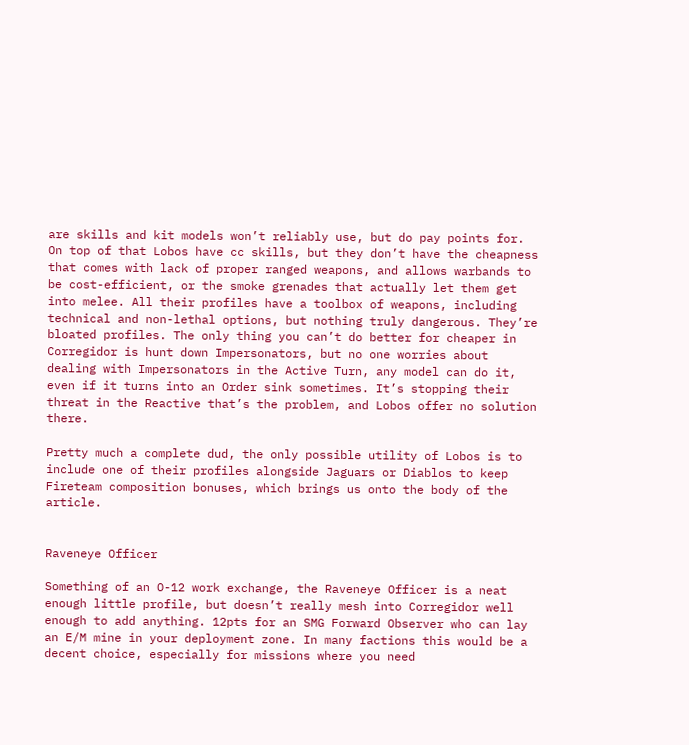are skills and kit models won’t reliably use, but do pay points for. On top of that Lobos have cc skills, but they don’t have the cheapness that comes with lack of proper ranged weapons, and allows warbands to be cost-efficient, or the smoke grenades that actually let them get into melee. All their profiles have a toolbox of weapons, including technical and non-lethal options, but nothing truly dangerous. They’re bloated profiles. The only thing you can’t do better for cheaper in Corregidor is hunt down Impersonators, but no one worries about dealing with Impersonators in the Active Turn, any model can do it, even if it turns into an Order sink sometimes. It’s stopping their threat in the Reactive that’s the problem, and Lobos offer no solution there.

Pretty much a complete dud, the only possible utility of Lobos is to include one of their profiles alongside Jaguars or Diablos to keep Fireteam composition bonuses, which brings us onto the body of the article.


Raveneye Officer

Something of an O-12 work exchange, the Raveneye Officer is a neat enough little profile, but doesn’t really mesh into Corregidor well enough to add anything. 12pts for an SMG Forward Observer who can lay an E/M mine in your deployment zone. In many factions this would be a decent choice, especially for missions where you need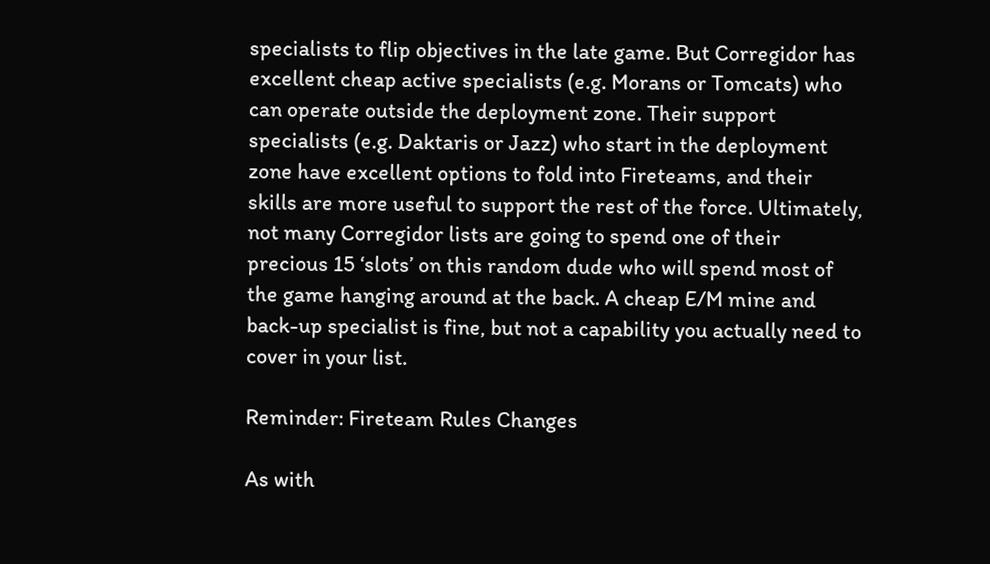specialists to flip objectives in the late game. But Corregidor has excellent cheap active specialists (e.g. Morans or Tomcats) who can operate outside the deployment zone. Their support specialists (e.g. Daktaris or Jazz) who start in the deployment zone have excellent options to fold into Fireteams, and their skills are more useful to support the rest of the force. Ultimately, not many Corregidor lists are going to spend one of their precious 15 ‘slots’ on this random dude who will spend most of the game hanging around at the back. A cheap E/M mine and back-up specialist is fine, but not a capability you actually need to cover in your list.

Reminder: Fireteam Rules Changes

As with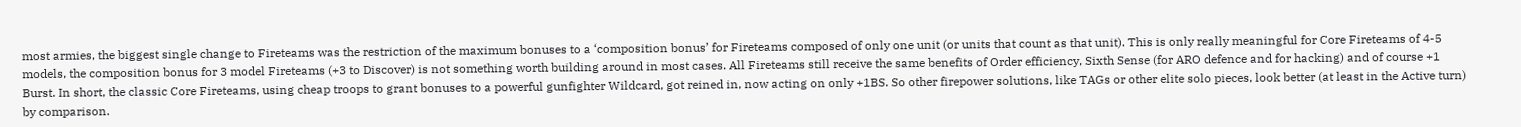most armies, the biggest single change to Fireteams was the restriction of the maximum bonuses to a ‘composition bonus’ for Fireteams composed of only one unit (or units that count as that unit). This is only really meaningful for Core Fireteams of 4-5 models, the composition bonus for 3 model Fireteams (+3 to Discover) is not something worth building around in most cases. All Fireteams still receive the same benefits of Order efficiency, Sixth Sense (for ARO defence and for hacking) and of course +1 Burst. In short, the classic Core Fireteams, using cheap troops to grant bonuses to a powerful gunfighter Wildcard, got reined in, now acting on only +1BS. So other firepower solutions, like TAGs or other elite solo pieces, look better (at least in the Active turn) by comparison.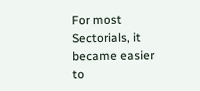For most Sectorials, it became easier to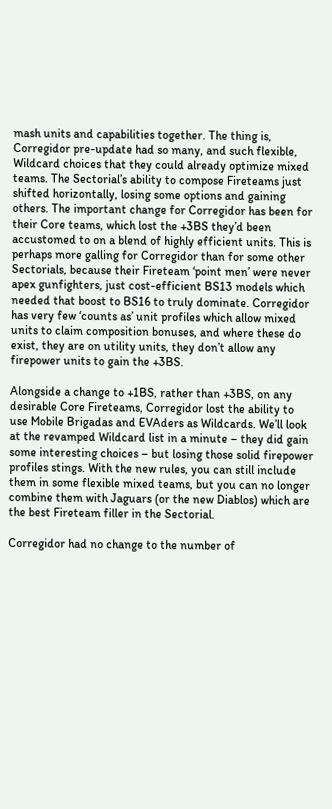mash units and capabilities together. The thing is, Corregidor pre-update had so many, and such flexible, Wildcard choices that they could already optimize mixed teams. The Sectorial’s ability to compose Fireteams just shifted horizontally, losing some options and gaining others. The important change for Corregidor has been for their Core teams, which lost the +3BS they’d been accustomed to on a blend of highly efficient units. This is perhaps more galling for Corregidor than for some other Sectorials, because their Fireteam ‘point men’ were never apex gunfighters, just cost-efficient BS13 models which needed that boost to BS16 to truly dominate. Corregidor has very few ‘counts as’ unit profiles which allow mixed units to claim composition bonuses, and where these do exist, they are on utility units, they don’t allow any firepower units to gain the +3BS.

Alongside a change to +1BS, rather than +3BS, on any desirable Core Fireteams, Corregidor lost the ability to use Mobile Brigadas and EVAders as Wildcards. We’ll look at the revamped Wildcard list in a minute – they did gain some interesting choices – but losing those solid firepower profiles stings. With the new rules, you can still include them in some flexible mixed teams, but you can no longer combine them with Jaguars (or the new Diablos) which are the best Fireteam filler in the Sectorial.

Corregidor had no change to the number of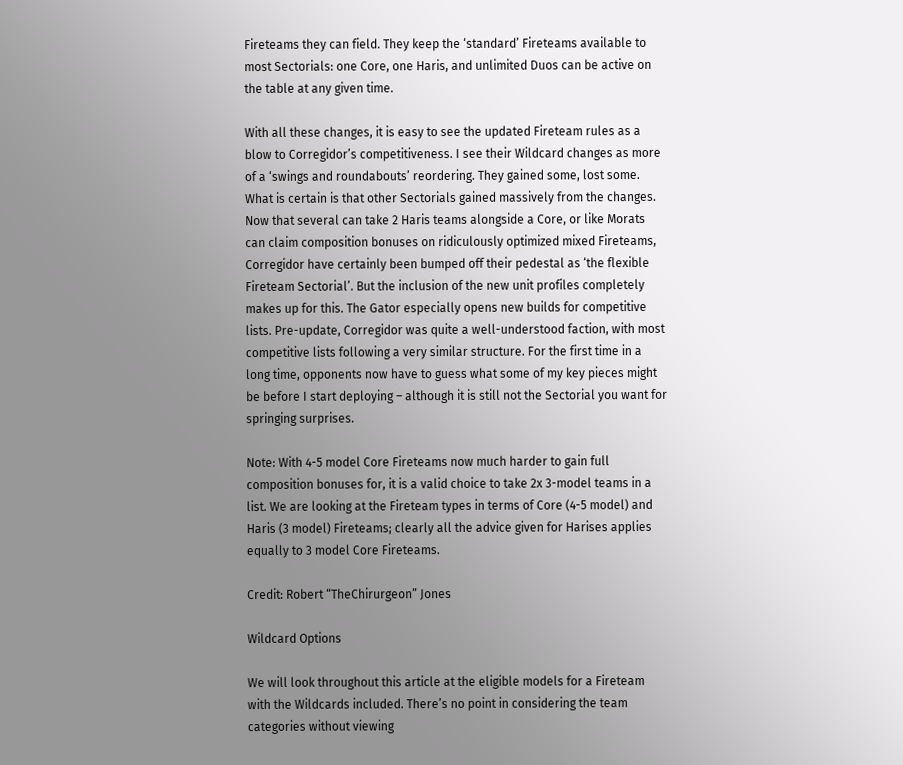Fireteams they can field. They keep the ‘standard’ Fireteams available to most Sectorials: one Core, one Haris, and unlimited Duos can be active on the table at any given time.

With all these changes, it is easy to see the updated Fireteam rules as a blow to Corregidor’s competitiveness. I see their Wildcard changes as more of a ‘swings and roundabouts’ reordering. They gained some, lost some. What is certain is that other Sectorials gained massively from the changes. Now that several can take 2 Haris teams alongside a Core, or like Morats can claim composition bonuses on ridiculously optimized mixed Fireteams, Corregidor have certainly been bumped off their pedestal as ‘the flexible Fireteam Sectorial’. But the inclusion of the new unit profiles completely makes up for this. The Gator especially opens new builds for competitive lists. Pre-update, Corregidor was quite a well-understood faction, with most competitive lists following a very similar structure. For the first time in a long time, opponents now have to guess what some of my key pieces might be before I start deploying – although it is still not the Sectorial you want for springing surprises.

Note: With 4-5 model Core Fireteams now much harder to gain full composition bonuses for, it is a valid choice to take 2x 3-model teams in a list. We are looking at the Fireteam types in terms of Core (4-5 model) and Haris (3 model) Fireteams; clearly all the advice given for Harises applies equally to 3 model Core Fireteams.

Credit: Robert “TheChirurgeon” Jones

Wildcard Options

We will look throughout this article at the eligible models for a Fireteam with the Wildcards included. There’s no point in considering the team categories without viewing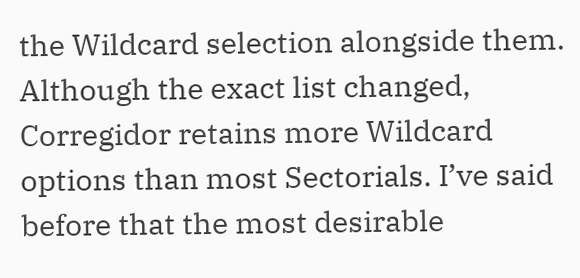the Wildcard selection alongside them. Although the exact list changed, Corregidor retains more Wildcard options than most Sectorials. I’ve said before that the most desirable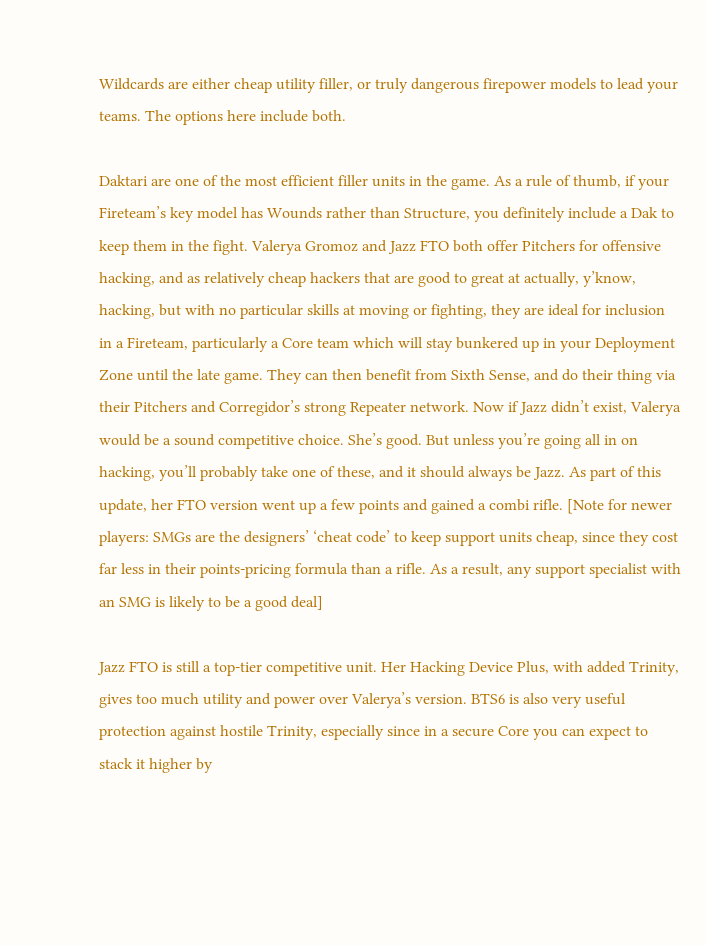Wildcards are either cheap utility filler, or truly dangerous firepower models to lead your teams. The options here include both.

Daktari are one of the most efficient filler units in the game. As a rule of thumb, if your Fireteam’s key model has Wounds rather than Structure, you definitely include a Dak to keep them in the fight. Valerya Gromoz and Jazz FTO both offer Pitchers for offensive hacking, and as relatively cheap hackers that are good to great at actually, y’know, hacking, but with no particular skills at moving or fighting, they are ideal for inclusion in a Fireteam, particularly a Core team which will stay bunkered up in your Deployment Zone until the late game. They can then benefit from Sixth Sense, and do their thing via their Pitchers and Corregidor’s strong Repeater network. Now if Jazz didn’t exist, Valerya would be a sound competitive choice. She’s good. But unless you’re going all in on hacking, you’ll probably take one of these, and it should always be Jazz. As part of this update, her FTO version went up a few points and gained a combi rifle. [Note for newer players: SMGs are the designers’ ‘cheat code’ to keep support units cheap, since they cost far less in their points-pricing formula than a rifle. As a result, any support specialist with an SMG is likely to be a good deal]

Jazz FTO is still a top-tier competitive unit. Her Hacking Device Plus, with added Trinity, gives too much utility and power over Valerya’s version. BTS6 is also very useful protection against hostile Trinity, especially since in a secure Core you can expect to stack it higher by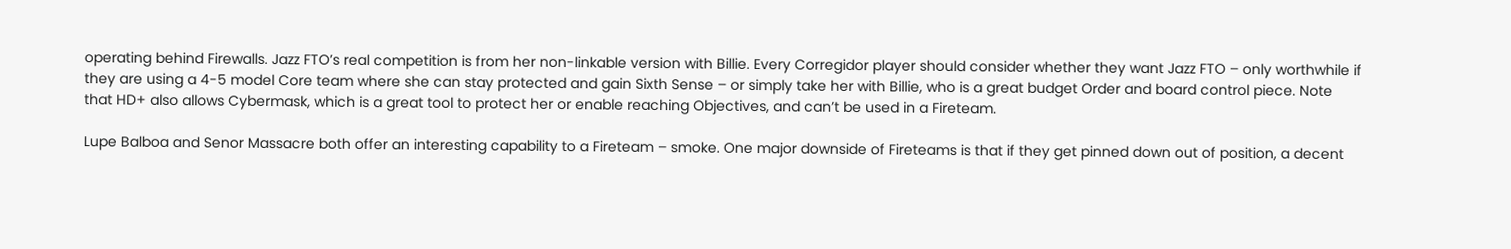operating behind Firewalls. Jazz FTO’s real competition is from her non-linkable version with Billie. Every Corregidor player should consider whether they want Jazz FTO – only worthwhile if they are using a 4-5 model Core team where she can stay protected and gain Sixth Sense – or simply take her with Billie, who is a great budget Order and board control piece. Note that HD+ also allows Cybermask, which is a great tool to protect her or enable reaching Objectives, and can’t be used in a Fireteam.

Lupe Balboa and Senor Massacre both offer an interesting capability to a Fireteam – smoke. One major downside of Fireteams is that if they get pinned down out of position, a decent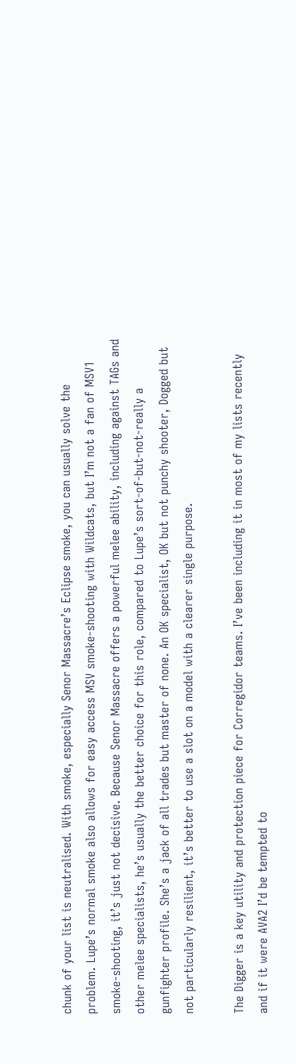chunk of your list is neutralised. With smoke, especially Senor Massacre’s Eclipse smoke, you can usually solve the problem. Lupe’s normal smoke also allows for easy access MSV smoke-shooting with Wildcats, but I’m not a fan of MSV1 smoke-shooting, it’s just not decisive. Because Senor Massacre offers a powerful melee ability, including against TAGs and other melee specialists, he’s usually the better choice for this role, compared to Lupe’s sort-of-but-not-really a gunfighter profile. She’s a jack of all trades but master of none. An OK specialist, OK but not punchy shooter, Dogged but not particularly resilient, it’s better to use a slot on a model with a clearer single purpose.

The Digger is a key utility and protection piece for Corregidor teams. I’ve been including it in most of my lists recently and if it were AVA2 I’d be tempted to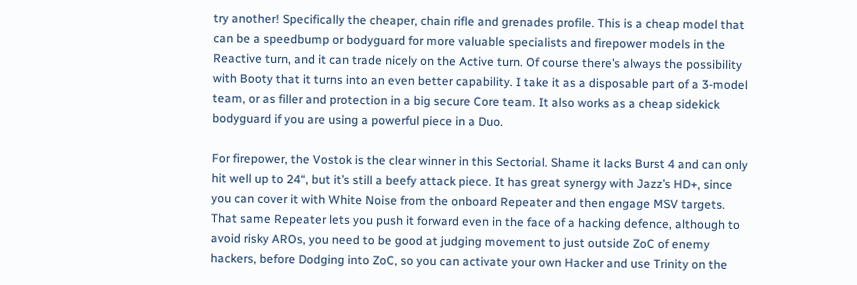try another! Specifically the cheaper, chain rifle and grenades profile. This is a cheap model that can be a speedbump or bodyguard for more valuable specialists and firepower models in the Reactive turn, and it can trade nicely on the Active turn. Of course there’s always the possibility with Booty that it turns into an even better capability. I take it as a disposable part of a 3-model team, or as filler and protection in a big secure Core team. It also works as a cheap sidekick bodyguard if you are using a powerful piece in a Duo.

For firepower, the Vostok is the clear winner in this Sectorial. Shame it lacks Burst 4 and can only hit well up to 24“, but it’s still a beefy attack piece. It has great synergy with Jazz’s HD+, since you can cover it with White Noise from the onboard Repeater and then engage MSV targets. That same Repeater lets you push it forward even in the face of a hacking defence, although to avoid risky AROs, you need to be good at judging movement to just outside ZoC of enemy hackers, before Dodging into ZoC, so you can activate your own Hacker and use Trinity on the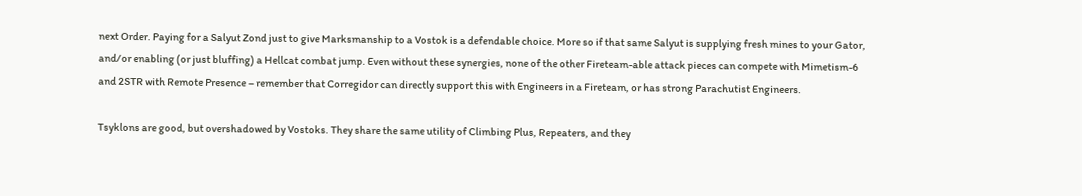next Order. Paying for a Salyut Zond just to give Marksmanship to a Vostok is a defendable choice. More so if that same Salyut is supplying fresh mines to your Gator, and/or enabling (or just bluffing) a Hellcat combat jump. Even without these synergies, none of the other Fireteam-able attack pieces can compete with Mimetism-6 and 2STR with Remote Presence – remember that Corregidor can directly support this with Engineers in a Fireteam, or has strong Parachutist Engineers.

Tsyklons are good, but overshadowed by Vostoks. They share the same utility of Climbing Plus, Repeaters, and they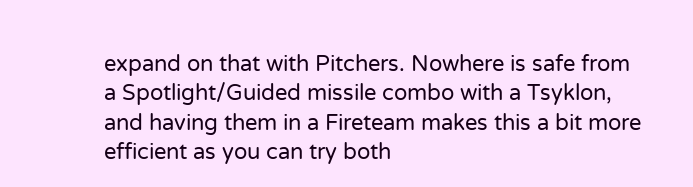expand on that with Pitchers. Nowhere is safe from a Spotlight/Guided missile combo with a Tsyklon, and having them in a Fireteam makes this a bit more efficient as you can try both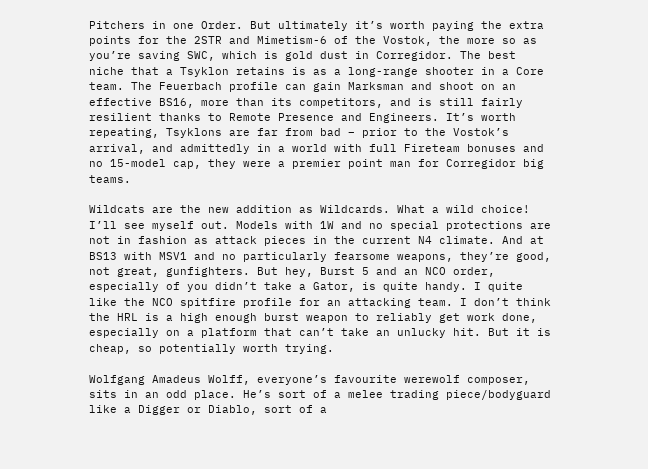Pitchers in one Order. But ultimately it’s worth paying the extra points for the 2STR and Mimetism-6 of the Vostok, the more so as you’re saving SWC, which is gold dust in Corregidor. The best niche that a Tsyklon retains is as a long-range shooter in a Core team. The Feuerbach profile can gain Marksman and shoot on an effective BS16, more than its competitors, and is still fairly resilient thanks to Remote Presence and Engineers. It’s worth repeating, Tsyklons are far from bad – prior to the Vostok’s arrival, and admittedly in a world with full Fireteam bonuses and no 15-model cap, they were a premier point man for Corregidor big teams.

Wildcats are the new addition as Wildcards. What a wild choice! I’ll see myself out. Models with 1W and no special protections are not in fashion as attack pieces in the current N4 climate. And at BS13 with MSV1 and no particularly fearsome weapons, they’re good, not great, gunfighters. But hey, Burst 5 and an NCO order, especially of you didn’t take a Gator, is quite handy. I quite like the NCO spitfire profile for an attacking team. I don’t think the HRL is a high enough burst weapon to reliably get work done, especially on a platform that can’t take an unlucky hit. But it is cheap, so potentially worth trying.

Wolfgang Amadeus Wolff, everyone’s favourite werewolf composer, sits in an odd place. He’s sort of a melee trading piece/bodyguard like a Digger or Diablo, sort of a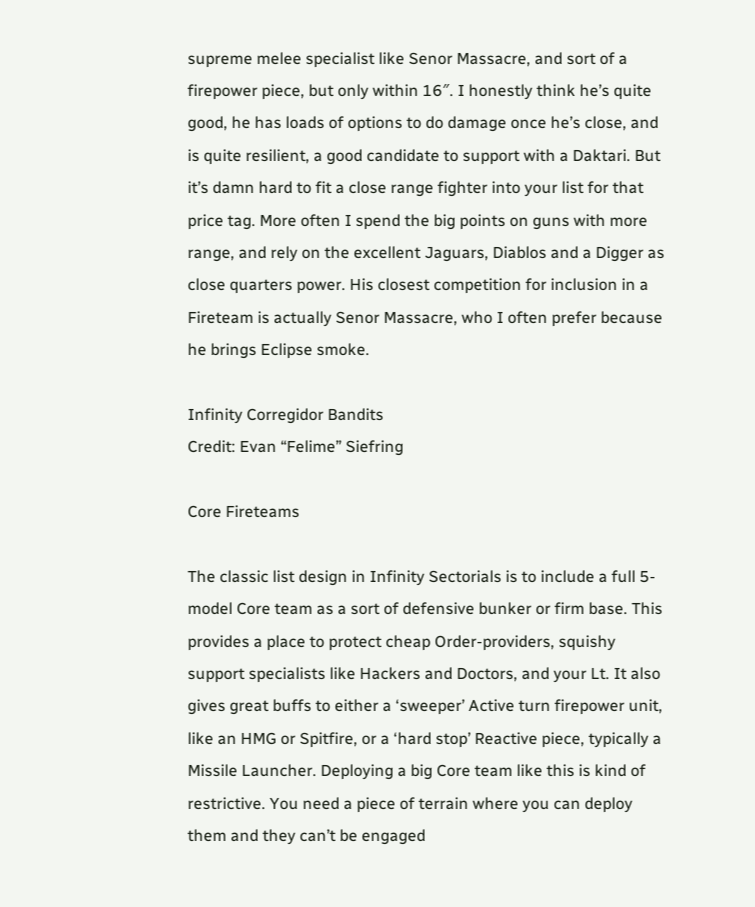supreme melee specialist like Senor Massacre, and sort of a firepower piece, but only within 16″. I honestly think he’s quite good, he has loads of options to do damage once he’s close, and is quite resilient, a good candidate to support with a Daktari. But it’s damn hard to fit a close range fighter into your list for that price tag. More often I spend the big points on guns with more range, and rely on the excellent Jaguars, Diablos and a Digger as close quarters power. His closest competition for inclusion in a Fireteam is actually Senor Massacre, who I often prefer because he brings Eclipse smoke.

Infinity Corregidor Bandits
Credit: Evan “Felime” Siefring

Core Fireteams

The classic list design in Infinity Sectorials is to include a full 5-model Core team as a sort of defensive bunker or firm base. This provides a place to protect cheap Order-providers, squishy support specialists like Hackers and Doctors, and your Lt. It also gives great buffs to either a ‘sweeper’ Active turn firepower unit, like an HMG or Spitfire, or a ‘hard stop’ Reactive piece, typically a Missile Launcher. Deploying a big Core team like this is kind of restrictive. You need a piece of terrain where you can deploy them and they can’t be engaged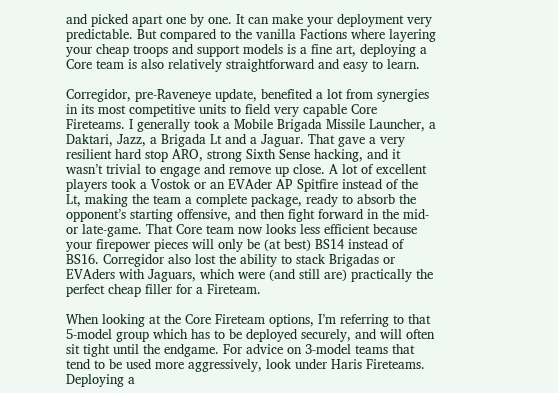and picked apart one by one. It can make your deployment very predictable. But compared to the vanilla Factions where layering your cheap troops and support models is a fine art, deploying a Core team is also relatively straightforward and easy to learn.

Corregidor, pre-Raveneye update, benefited a lot from synergies in its most competitive units to field very capable Core Fireteams. I generally took a Mobile Brigada Missile Launcher, a Daktari, Jazz, a Brigada Lt and a Jaguar. That gave a very resilient hard stop ARO, strong Sixth Sense hacking, and it wasn’t trivial to engage and remove up close. A lot of excellent players took a Vostok or an EVAder AP Spitfire instead of the Lt, making the team a complete package, ready to absorb the opponent’s starting offensive, and then fight forward in the mid- or late-game. That Core team now looks less efficient because your firepower pieces will only be (at best) BS14 instead of BS16. Corregidor also lost the ability to stack Brigadas or EVAders with Jaguars, which were (and still are) practically the perfect cheap filler for a Fireteam.

When looking at the Core Fireteam options, I’m referring to that 5-model group which has to be deployed securely, and will often sit tight until the endgame. For advice on 3-model teams that tend to be used more aggressively, look under Haris Fireteams. Deploying a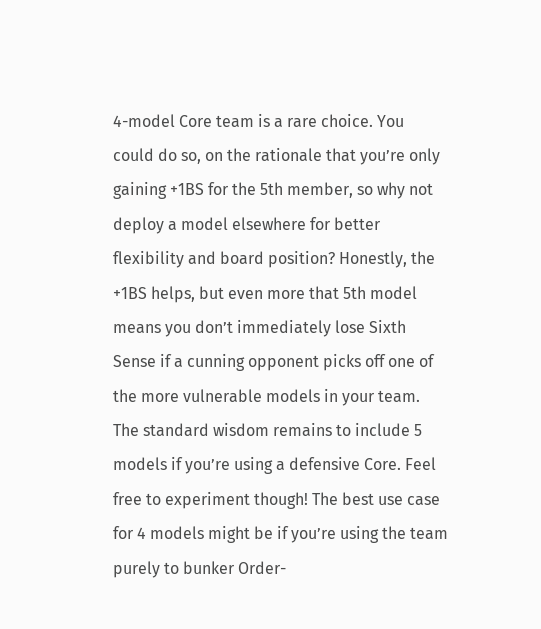4-model Core team is a rare choice. You could do so, on the rationale that you’re only gaining +1BS for the 5th member, so why not deploy a model elsewhere for better flexibility and board position? Honestly, the +1BS helps, but even more that 5th model means you don’t immediately lose Sixth Sense if a cunning opponent picks off one of the more vulnerable models in your team. The standard wisdom remains to include 5 models if you’re using a defensive Core. Feel free to experiment though! The best use case for 4 models might be if you’re using the team purely to bunker Order-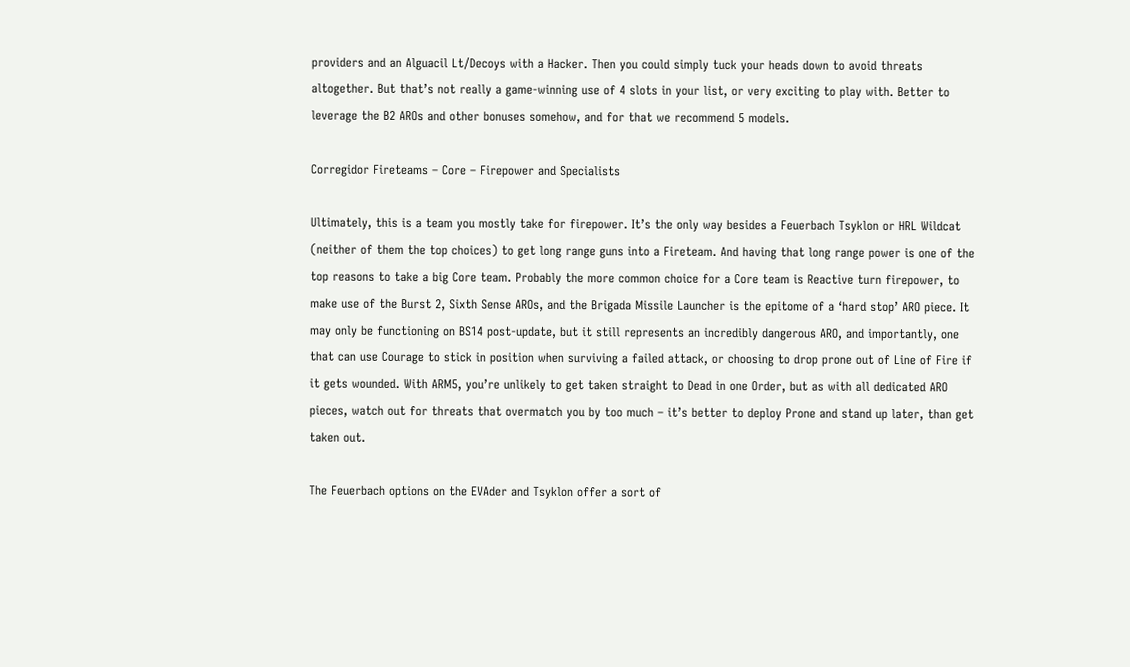providers and an Alguacil Lt/Decoys with a Hacker. Then you could simply tuck your heads down to avoid threats altogether. But that’s not really a game-winning use of 4 slots in your list, or very exciting to play with. Better to leverage the B2 AROs and other bonuses somehow, and for that we recommend 5 models.

Corregidor Fireteams – Core – Firepower and Specialists

Ultimately, this is a team you mostly take for firepower. It’s the only way besides a Feuerbach Tsyklon or HRL Wildcat (neither of them the top choices) to get long range guns into a Fireteam. And having that long range power is one of the top reasons to take a big Core team. Probably the more common choice for a Core team is Reactive turn firepower, to make use of the Burst 2, Sixth Sense AROs, and the Brigada Missile Launcher is the epitome of a ‘hard stop’ ARO piece. It may only be functioning on BS14 post-update, but it still represents an incredibly dangerous ARO, and importantly, one that can use Courage to stick in position when surviving a failed attack, or choosing to drop prone out of Line of Fire if it gets wounded. With ARM5, you’re unlikely to get taken straight to Dead in one Order, but as with all dedicated ARO pieces, watch out for threats that overmatch you by too much – it’s better to deploy Prone and stand up later, than get taken out.

The Feuerbach options on the EVAder and Tsyklon offer a sort of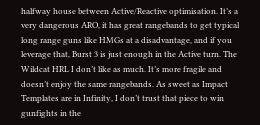halfway house between Active/Reactive optimisation. It’s a very dangerous ARO, it has great rangebands to get typical long range guns like HMGs at a disadvantage, and if you leverage that, Burst 3 is just enough in the Active turn. The Wildcat HRL I don’t like as much. It’s more fragile and doesn’t enjoy the same rangebands. As sweet as Impact Templates are in Infinity, I don’t trust that piece to win gunfights in the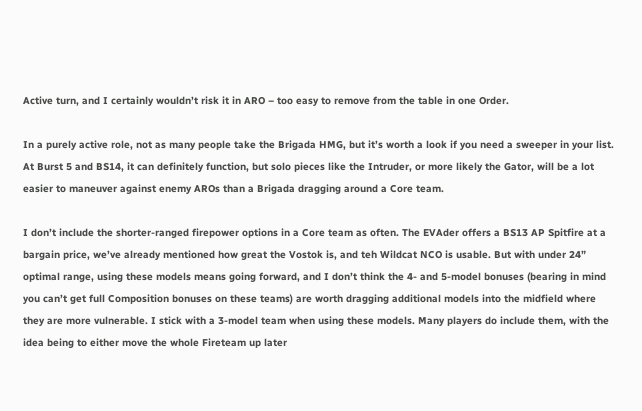Active turn, and I certainly wouldn’t risk it in ARO – too easy to remove from the table in one Order.

In a purely active role, not as many people take the Brigada HMG, but it’s worth a look if you need a sweeper in your list. At Burst 5 and BS14, it can definitely function, but solo pieces like the Intruder, or more likely the Gator, will be a lot easier to maneuver against enemy AROs than a Brigada dragging around a Core team.

I don’t include the shorter-ranged firepower options in a Core team as often. The EVAder offers a BS13 AP Spitfire at a bargain price, we’ve already mentioned how great the Vostok is, and teh Wildcat NCO is usable. But with under 24” optimal range, using these models means going forward, and I don’t think the 4- and 5-model bonuses (bearing in mind you can’t get full Composition bonuses on these teams) are worth dragging additional models into the midfield where they are more vulnerable. I stick with a 3-model team when using these models. Many players do include them, with the idea being to either move the whole Fireteam up later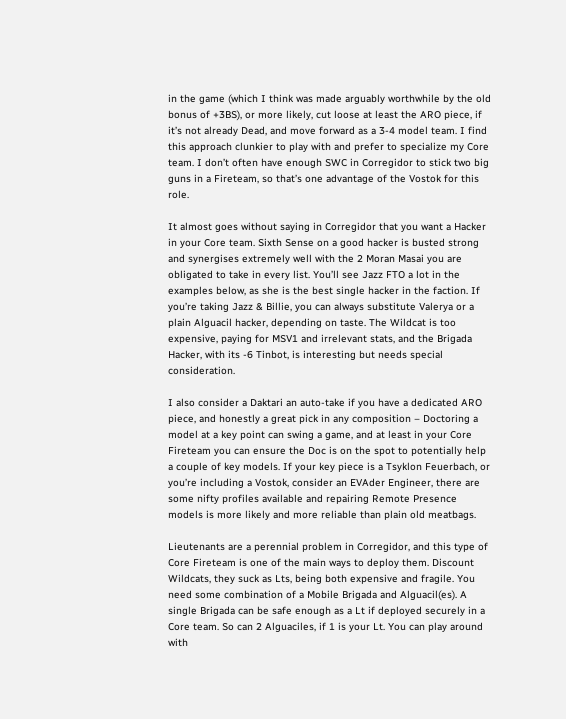in the game (which I think was made arguably worthwhile by the old bonus of +3BS), or more likely, cut loose at least the ARO piece, if it’s not already Dead, and move forward as a 3-4 model team. I find this approach clunkier to play with and prefer to specialize my Core team. I don’t often have enough SWC in Corregidor to stick two big guns in a Fireteam, so that’s one advantage of the Vostok for this role.

It almost goes without saying in Corregidor that you want a Hacker in your Core team. Sixth Sense on a good hacker is busted strong and synergises extremely well with the 2 Moran Masai you are obligated to take in every list. You’ll see Jazz FTO a lot in the examples below, as she is the best single hacker in the faction. If you’re taking Jazz & Billie, you can always substitute Valerya or a plain Alguacil hacker, depending on taste. The Wildcat is too expensive, paying for MSV1 and irrelevant stats, and the Brigada Hacker, with its -6 Tinbot, is interesting but needs special consideration.

I also consider a Daktari an auto-take if you have a dedicated ARO piece, and honestly a great pick in any composition – Doctoring a model at a key point can swing a game, and at least in your Core Fireteam you can ensure the Doc is on the spot to potentially help a couple of key models. If your key piece is a Tsyklon Feuerbach, or you’re including a Vostok, consider an EVAder Engineer, there are some nifty profiles available and repairing Remote Presence models is more likely and more reliable than plain old meatbags.

Lieutenants are a perennial problem in Corregidor, and this type of Core Fireteam is one of the main ways to deploy them. Discount Wildcats, they suck as Lts, being both expensive and fragile. You need some combination of a Mobile Brigada and Alguacil(es). A single Brigada can be safe enough as a Lt if deployed securely in a Core team. So can 2 Alguaciles, if 1 is your Lt. You can play around with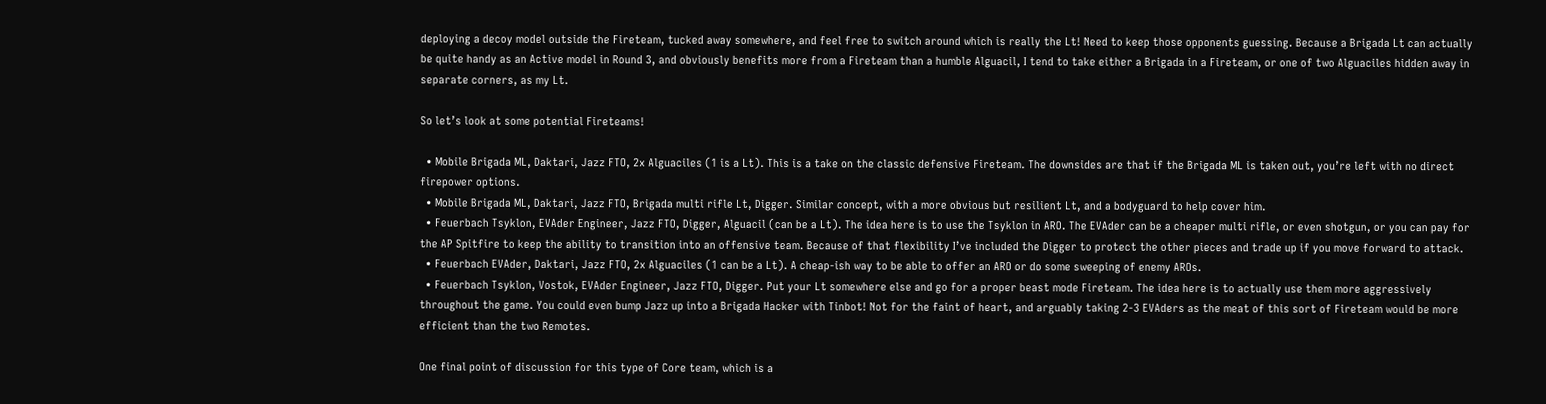deploying a decoy model outside the Fireteam, tucked away somewhere, and feel free to switch around which is really the Lt! Need to keep those opponents guessing. Because a Brigada Lt can actually be quite handy as an Active model in Round 3, and obviously benefits more from a Fireteam than a humble Alguacil, I tend to take either a Brigada in a Fireteam, or one of two Alguaciles hidden away in separate corners, as my Lt.

So let’s look at some potential Fireteams!

  • Mobile Brigada ML, Daktari, Jazz FTO, 2x Alguaciles (1 is a Lt). This is a take on the classic defensive Fireteam. The downsides are that if the Brigada ML is taken out, you’re left with no direct firepower options.
  • Mobile Brigada ML, Daktari, Jazz FTO, Brigada multi rifle Lt, Digger. Similar concept, with a more obvious but resilient Lt, and a bodyguard to help cover him.
  • Feuerbach Tsyklon, EVAder Engineer, Jazz FTO, Digger, Alguacil (can be a Lt). The idea here is to use the Tsyklon in ARO. The EVAder can be a cheaper multi rifle, or even shotgun, or you can pay for the AP Spitfire to keep the ability to transition into an offensive team. Because of that flexibility I’ve included the Digger to protect the other pieces and trade up if you move forward to attack.
  • Feuerbach EVAder, Daktari, Jazz FTO, 2x Alguaciles (1 can be a Lt). A cheap-ish way to be able to offer an ARO or do some sweeping of enemy AROs.
  • Feuerbach Tsyklon, Vostok, EVAder Engineer, Jazz FTO, Digger. Put your Lt somewhere else and go for a proper beast mode Fireteam. The idea here is to actually use them more aggressively throughout the game. You could even bump Jazz up into a Brigada Hacker with Tinbot! Not for the faint of heart, and arguably taking 2-3 EVAders as the meat of this sort of Fireteam would be more efficient than the two Remotes.

One final point of discussion for this type of Core team, which is a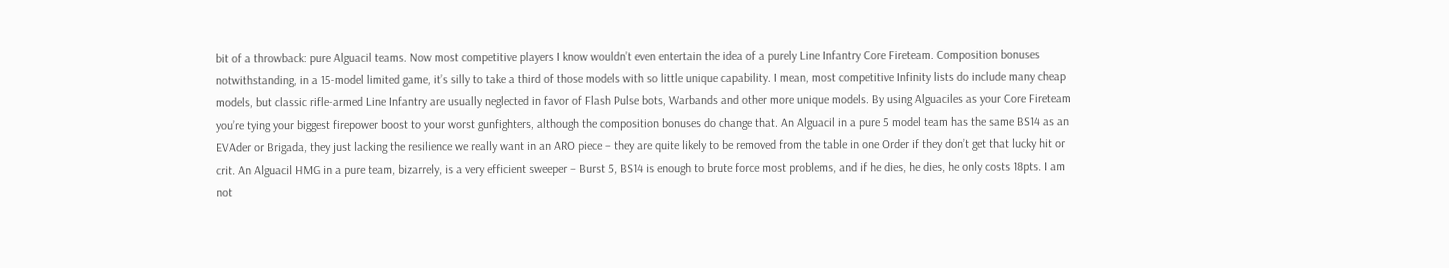bit of a throwback: pure Alguacil teams. Now most competitive players I know wouldn’t even entertain the idea of a purely Line Infantry Core Fireteam. Composition bonuses notwithstanding, in a 15-model limited game, it’s silly to take a third of those models with so little unique capability. I mean, most competitive Infinity lists do include many cheap models, but classic rifle-armed Line Infantry are usually neglected in favor of Flash Pulse bots, Warbands and other more unique models. By using Alguaciles as your Core Fireteam you’re tying your biggest firepower boost to your worst gunfighters, although the composition bonuses do change that. An Alguacil in a pure 5 model team has the same BS14 as an EVAder or Brigada, they just lacking the resilience we really want in an ARO piece – they are quite likely to be removed from the table in one Order if they don’t get that lucky hit or crit. An Alguacil HMG in a pure team, bizarrely, is a very efficient sweeper – Burst 5, BS14 is enough to brute force most problems, and if he dies, he dies, he only costs 18pts. I am not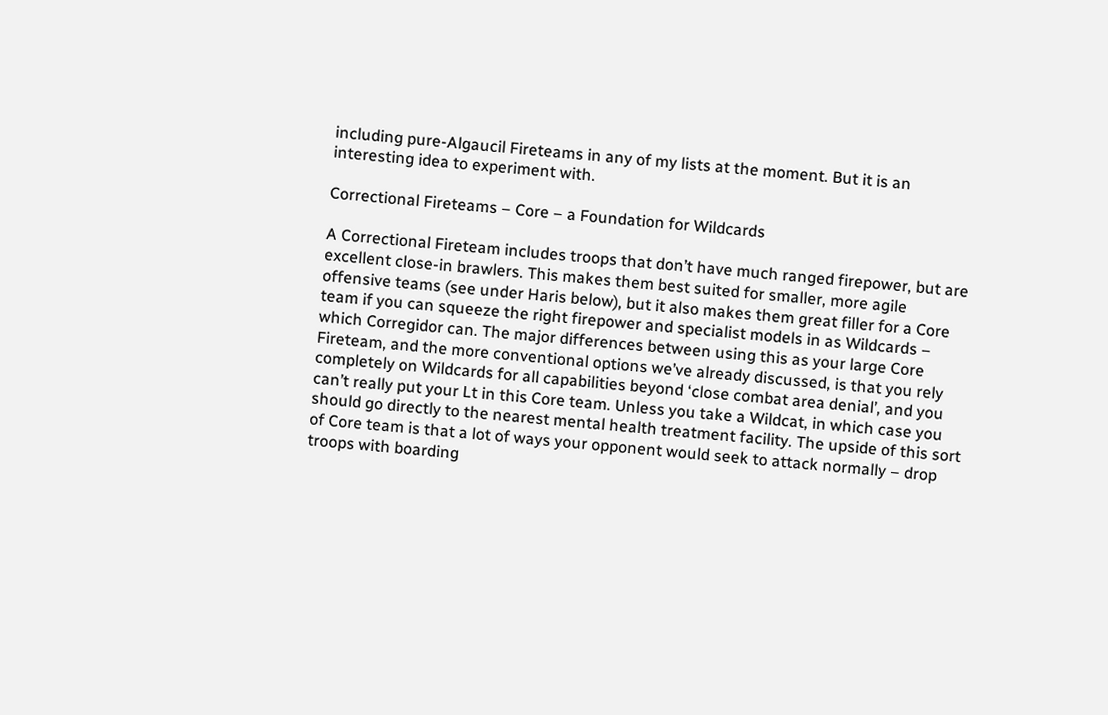including pure-Algaucil Fireteams in any of my lists at the moment. But it is an interesting idea to experiment with.

Correctional Fireteams – Core – a Foundation for Wildcards

A Correctional Fireteam includes troops that don’t have much ranged firepower, but are excellent close-in brawlers. This makes them best suited for smaller, more agile offensive teams (see under Haris below), but it also makes them great filler for a Core team if you can squeeze the right firepower and specialist models in as Wildcards – which Corregidor can. The major differences between using this as your large Core Fireteam, and the more conventional options we’ve already discussed, is that you rely completely on Wildcards for all capabilities beyond ‘close combat area denial’, and you can’t really put your Lt in this Core team. Unless you take a Wildcat, in which case you should go directly to the nearest mental health treatment facility. The upside of this sort of Core team is that a lot of ways your opponent would seek to attack normally – drop troops with boarding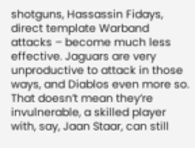shotguns, Hassassin Fidays, direct template Warband attacks – become much less effective. Jaguars are very unproductive to attack in those ways, and Diablos even more so. That doesn’t mean they’re invulnerable, a skilled player with, say, Jaan Staar, can still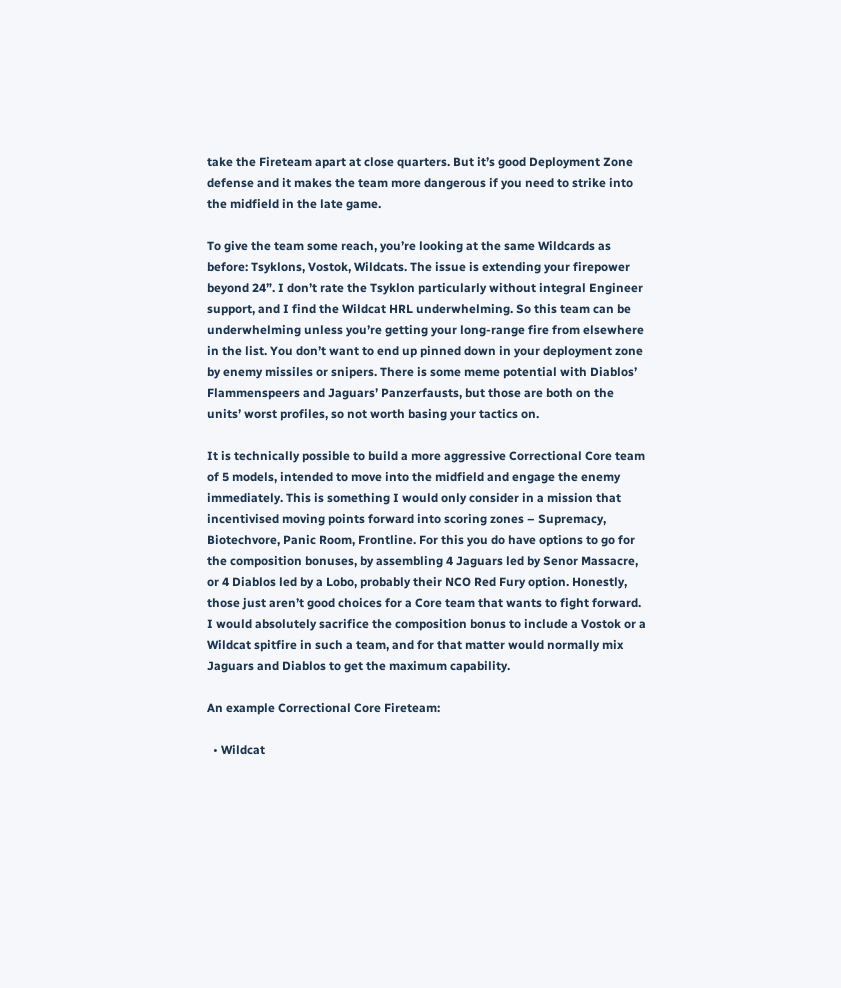take the Fireteam apart at close quarters. But it’s good Deployment Zone defense and it makes the team more dangerous if you need to strike into the midfield in the late game.

To give the team some reach, you’re looking at the same Wildcards as before: Tsyklons, Vostok, Wildcats. The issue is extending your firepower beyond 24”. I don’t rate the Tsyklon particularly without integral Engineer support, and I find the Wildcat HRL underwhelming. So this team can be underwhelming unless you’re getting your long-range fire from elsewhere in the list. You don’t want to end up pinned down in your deployment zone by enemy missiles or snipers. There is some meme potential with Diablos’ Flammenspeers and Jaguars’ Panzerfausts, but those are both on the units’ worst profiles, so not worth basing your tactics on.

It is technically possible to build a more aggressive Correctional Core team of 5 models, intended to move into the midfield and engage the enemy immediately. This is something I would only consider in a mission that incentivised moving points forward into scoring zones – Supremacy, Biotechvore, Panic Room, Frontline. For this you do have options to go for the composition bonuses, by assembling 4 Jaguars led by Senor Massacre, or 4 Diablos led by a Lobo, probably their NCO Red Fury option. Honestly, those just aren’t good choices for a Core team that wants to fight forward. I would absolutely sacrifice the composition bonus to include a Vostok or a Wildcat spitfire in such a team, and for that matter would normally mix Jaguars and Diablos to get the maximum capability.

An example Correctional Core Fireteam:

  • Wildcat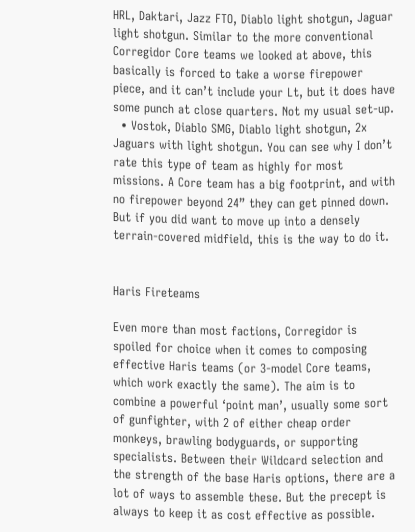HRL, Daktari, Jazz FTO, Diablo light shotgun, Jaguar light shotgun. Similar to the more conventional Corregidor Core teams we looked at above, this basically is forced to take a worse firepower piece, and it can’t include your Lt, but it does have some punch at close quarters. Not my usual set-up.
  • Vostok, Diablo SMG, Diablo light shotgun, 2x Jaguars with light shotgun. You can see why I don’t rate this type of team as highly for most missions. A Core team has a big footprint, and with no firepower beyond 24” they can get pinned down. But if you did want to move up into a densely terrain-covered midfield, this is the way to do it.


Haris Fireteams

Even more than most factions, Corregidor is spoiled for choice when it comes to composing effective Haris teams (or 3-model Core teams, which work exactly the same). The aim is to combine a powerful ‘point man’, usually some sort of gunfighter, with 2 of either cheap order monkeys, brawling bodyguards, or supporting specialists. Between their Wildcard selection and the strength of the base Haris options, there are a lot of ways to assemble these. But the precept is always to keep it as cost effective as possible.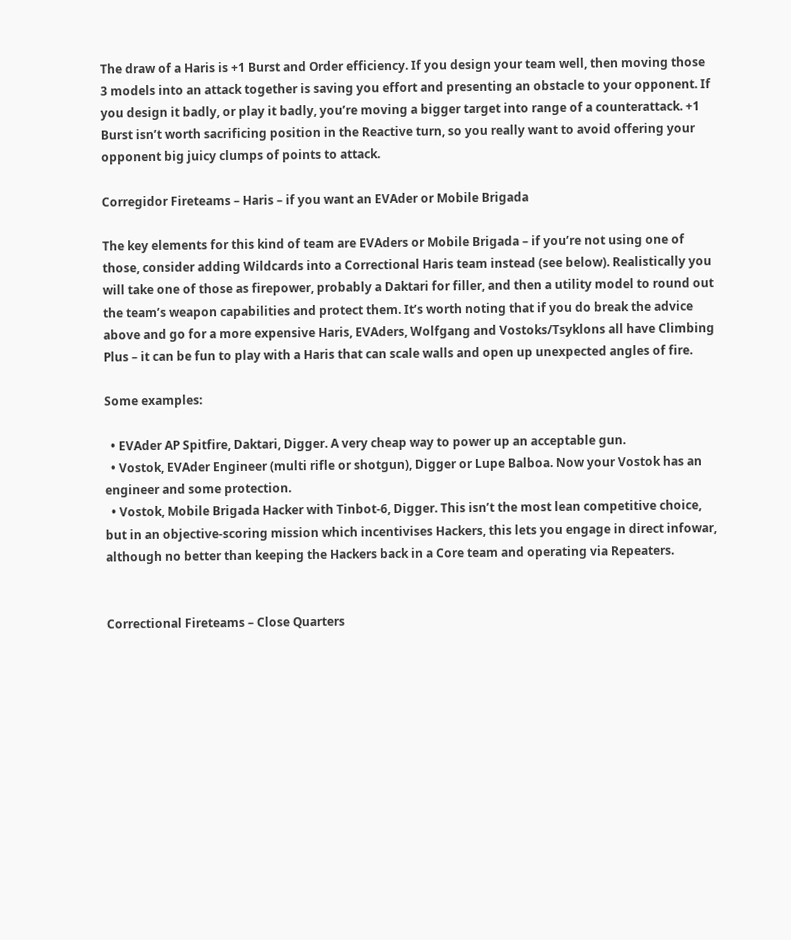The draw of a Haris is +1 Burst and Order efficiency. If you design your team well, then moving those 3 models into an attack together is saving you effort and presenting an obstacle to your opponent. If you design it badly, or play it badly, you’re moving a bigger target into range of a counterattack. +1 Burst isn’t worth sacrificing position in the Reactive turn, so you really want to avoid offering your opponent big juicy clumps of points to attack.

Corregidor Fireteams – Haris – if you want an EVAder or Mobile Brigada

The key elements for this kind of team are EVAders or Mobile Brigada – if you’re not using one of those, consider adding Wildcards into a Correctional Haris team instead (see below). Realistically you will take one of those as firepower, probably a Daktari for filler, and then a utility model to round out the team’s weapon capabilities and protect them. It’s worth noting that if you do break the advice above and go for a more expensive Haris, EVAders, Wolfgang and Vostoks/Tsyklons all have Climbing Plus – it can be fun to play with a Haris that can scale walls and open up unexpected angles of fire.

Some examples:

  • EVAder AP Spitfire, Daktari, Digger. A very cheap way to power up an acceptable gun.
  • Vostok, EVAder Engineer (multi rifle or shotgun), Digger or Lupe Balboa. Now your Vostok has an engineer and some protection.
  • Vostok, Mobile Brigada Hacker with Tinbot-6, Digger. This isn’t the most lean competitive choice, but in an objective-scoring mission which incentivises Hackers, this lets you engage in direct infowar, although no better than keeping the Hackers back in a Core team and operating via Repeaters.


Correctional Fireteams – Close Quarters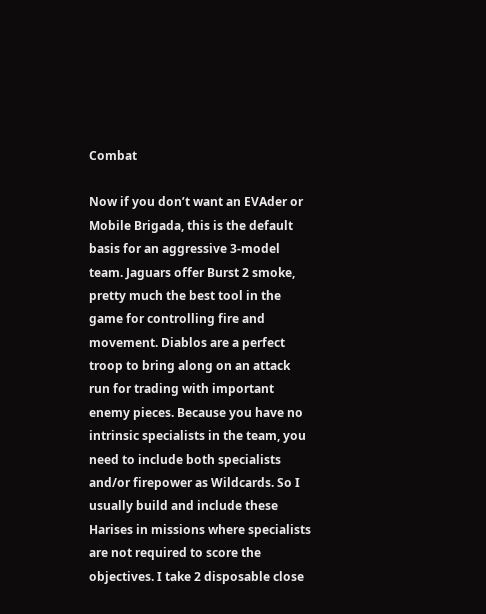Combat

Now if you don’t want an EVAder or Mobile Brigada, this is the default basis for an aggressive 3-model team. Jaguars offer Burst 2 smoke, pretty much the best tool in the game for controlling fire and movement. Diablos are a perfect troop to bring along on an attack run for trading with important enemy pieces. Because you have no intrinsic specialists in the team, you need to include both specialists and/or firepower as Wildcards. So I usually build and include these Harises in missions where specialists are not required to score the objectives. I take 2 disposable close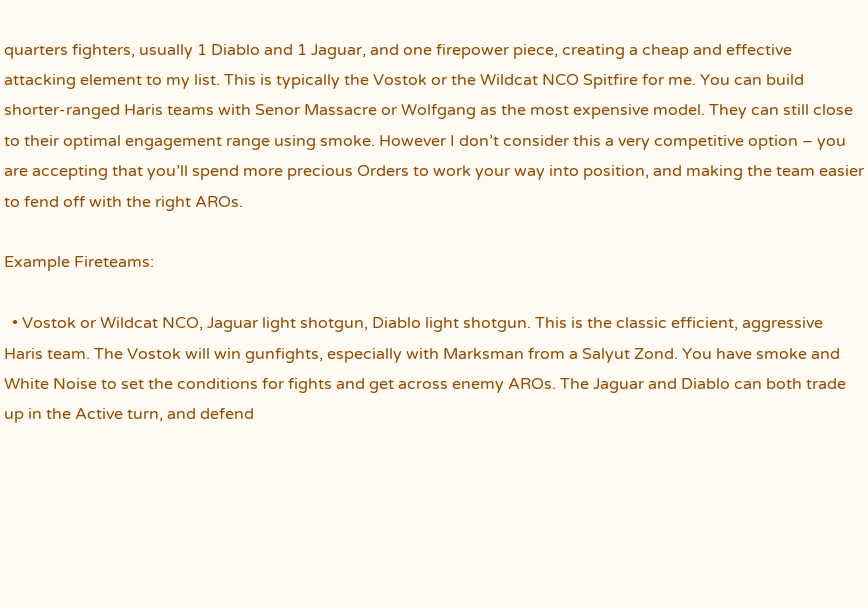quarters fighters, usually 1 Diablo and 1 Jaguar, and one firepower piece, creating a cheap and effective attacking element to my list. This is typically the Vostok or the Wildcat NCO Spitfire for me. You can build shorter-ranged Haris teams with Senor Massacre or Wolfgang as the most expensive model. They can still close to their optimal engagement range using smoke. However I don’t consider this a very competitive option – you are accepting that you’ll spend more precious Orders to work your way into position, and making the team easier to fend off with the right AROs.

Example Fireteams:

  • Vostok or Wildcat NCO, Jaguar light shotgun, Diablo light shotgun. This is the classic efficient, aggressive Haris team. The Vostok will win gunfights, especially with Marksman from a Salyut Zond. You have smoke and White Noise to set the conditions for fights and get across enemy AROs. The Jaguar and Diablo can both trade up in the Active turn, and defend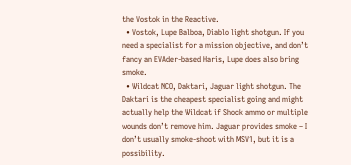the Vostok in the Reactive.
  • Vostok, Lupe Balboa, Diablo light shotgun. If you need a specialist for a mission objective, and don’t fancy an EVAder-based Haris, Lupe does also bring smoke.
  • Wildcat NCO, Daktari, Jaguar light shotgun. The Daktari is the cheapest specialist going and might actually help the Wildcat if Shock ammo or multiple wounds don’t remove him. Jaguar provides smoke – I don’t usually smoke-shoot with MSV1, but it is a possibility.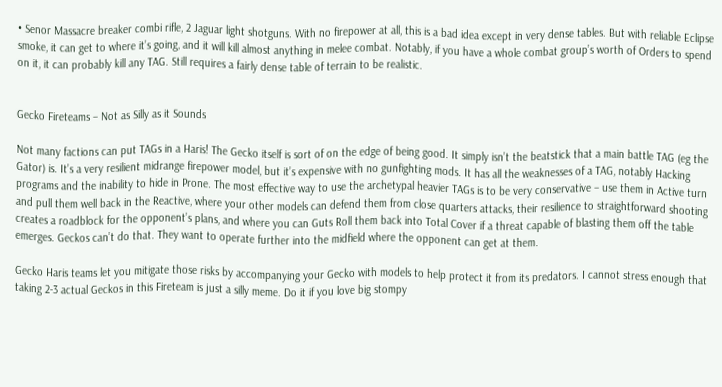• Senor Massacre breaker combi rifle, 2 Jaguar light shotguns. With no firepower at all, this is a bad idea except in very dense tables. But with reliable Eclipse smoke, it can get to where it’s going, and it will kill almost anything in melee combat. Notably, if you have a whole combat group’s worth of Orders to spend on it, it can probably kill any TAG. Still requires a fairly dense table of terrain to be realistic.


Gecko Fireteams – Not as Silly as it Sounds

Not many factions can put TAGs in a Haris! The Gecko itself is sort of on the edge of being good. It simply isn’t the beatstick that a main battle TAG (eg the Gator) is. It’s a very resilient midrange firepower model, but it’s expensive with no gunfighting mods. It has all the weaknesses of a TAG, notably Hacking programs and the inability to hide in Prone. The most effective way to use the archetypal heavier TAGs is to be very conservative – use them in Active turn and pull them well back in the Reactive, where your other models can defend them from close quarters attacks, their resilience to straightforward shooting creates a roadblock for the opponent’s plans, and where you can Guts Roll them back into Total Cover if a threat capable of blasting them off the table emerges. Geckos can’t do that. They want to operate further into the midfield where the opponent can get at them.

Gecko Haris teams let you mitigate those risks by accompanying your Gecko with models to help protect it from its predators. I cannot stress enough that taking 2-3 actual Geckos in this Fireteam is just a silly meme. Do it if you love big stompy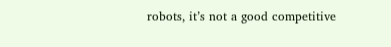robots, it’s not a good competitive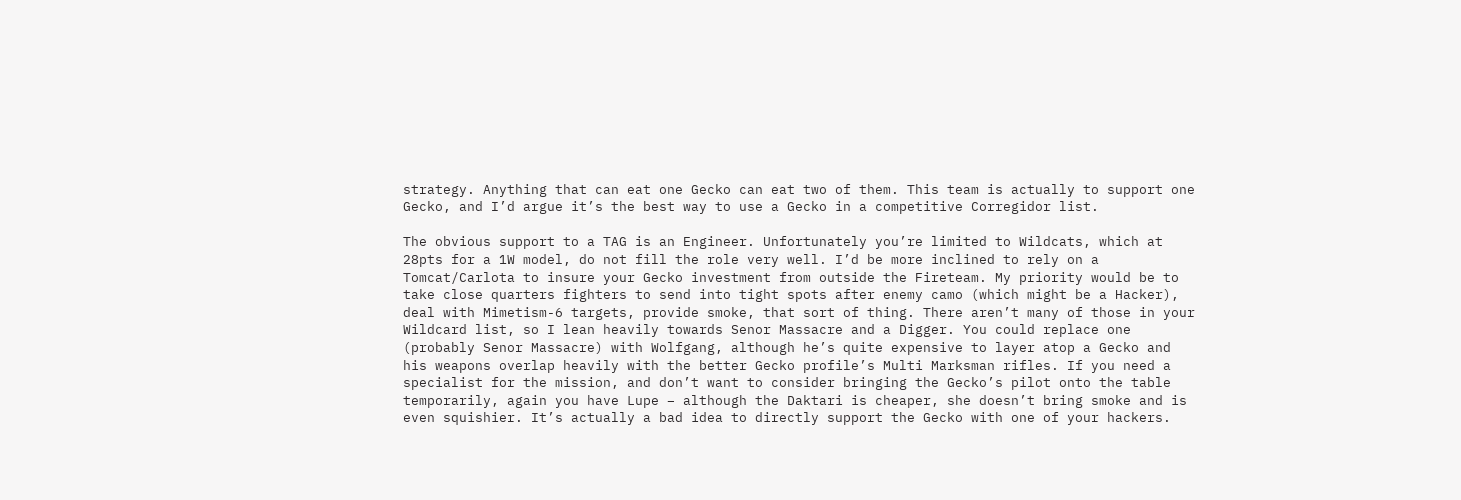strategy. Anything that can eat one Gecko can eat two of them. This team is actually to support one Gecko, and I’d argue it’s the best way to use a Gecko in a competitive Corregidor list.

The obvious support to a TAG is an Engineer. Unfortunately you’re limited to Wildcats, which at 28pts for a 1W model, do not fill the role very well. I’d be more inclined to rely on a Tomcat/Carlota to insure your Gecko investment from outside the Fireteam. My priority would be to take close quarters fighters to send into tight spots after enemy camo (which might be a Hacker), deal with Mimetism-6 targets, provide smoke, that sort of thing. There aren’t many of those in your Wildcard list, so I lean heavily towards Senor Massacre and a Digger. You could replace one (probably Senor Massacre) with Wolfgang, although he’s quite expensive to layer atop a Gecko and his weapons overlap heavily with the better Gecko profile’s Multi Marksman rifles. If you need a specialist for the mission, and don’t want to consider bringing the Gecko’s pilot onto the table temporarily, again you have Lupe – although the Daktari is cheaper, she doesn’t bring smoke and is even squishier. It’s actually a bad idea to directly support the Gecko with one of your hackers.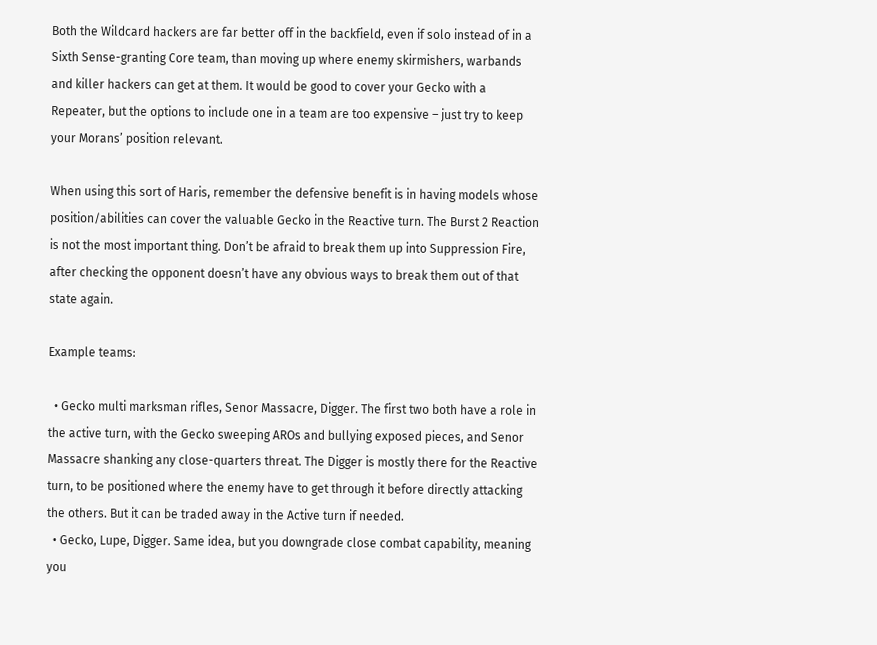Both the Wildcard hackers are far better off in the backfield, even if solo instead of in a Sixth Sense-granting Core team, than moving up where enemy skirmishers, warbands and killer hackers can get at them. It would be good to cover your Gecko with a Repeater, but the options to include one in a team are too expensive – just try to keep your Morans’ position relevant.

When using this sort of Haris, remember the defensive benefit is in having models whose position/abilities can cover the valuable Gecko in the Reactive turn. The Burst 2 Reaction is not the most important thing. Don’t be afraid to break them up into Suppression Fire, after checking the opponent doesn’t have any obvious ways to break them out of that state again.

Example teams:

  • Gecko multi marksman rifles, Senor Massacre, Digger. The first two both have a role in the active turn, with the Gecko sweeping AROs and bullying exposed pieces, and Senor Massacre shanking any close-quarters threat. The Digger is mostly there for the Reactive turn, to be positioned where the enemy have to get through it before directly attacking the others. But it can be traded away in the Active turn if needed.
  • Gecko, Lupe, Digger. Same idea, but you downgrade close combat capability, meaning you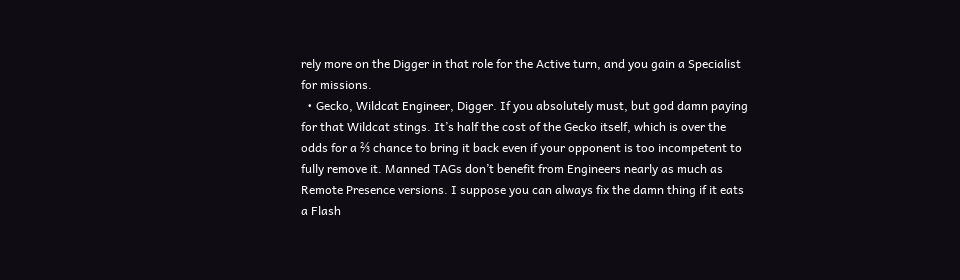rely more on the Digger in that role for the Active turn, and you gain a Specialist for missions.
  • Gecko, Wildcat Engineer, Digger. If you absolutely must, but god damn paying for that Wildcat stings. It’s half the cost of the Gecko itself, which is over the odds for a ⅔ chance to bring it back even if your opponent is too incompetent to fully remove it. Manned TAGs don’t benefit from Engineers nearly as much as Remote Presence versions. I suppose you can always fix the damn thing if it eats a Flash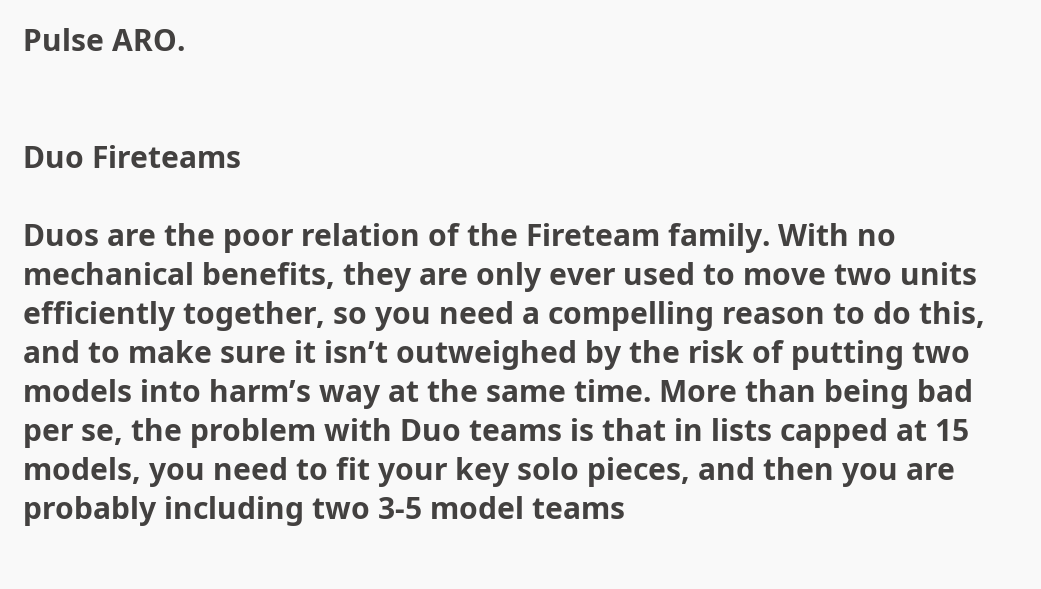Pulse ARO.


Duo Fireteams

Duos are the poor relation of the Fireteam family. With no mechanical benefits, they are only ever used to move two units efficiently together, so you need a compelling reason to do this, and to make sure it isn’t outweighed by the risk of putting two models into harm’s way at the same time. More than being bad per se, the problem with Duo teams is that in lists capped at 15 models, you need to fit your key solo pieces, and then you are probably including two 3-5 model teams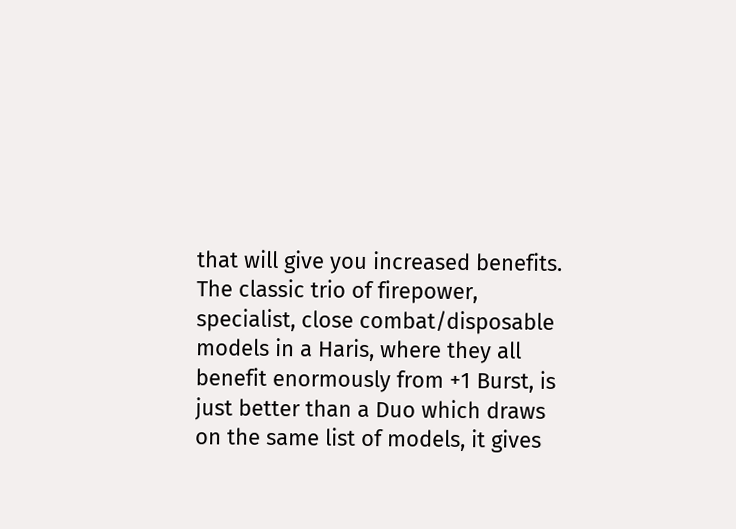that will give you increased benefits. The classic trio of firepower, specialist, close combat/disposable models in a Haris, where they all benefit enormously from +1 Burst, is just better than a Duo which draws on the same list of models, it gives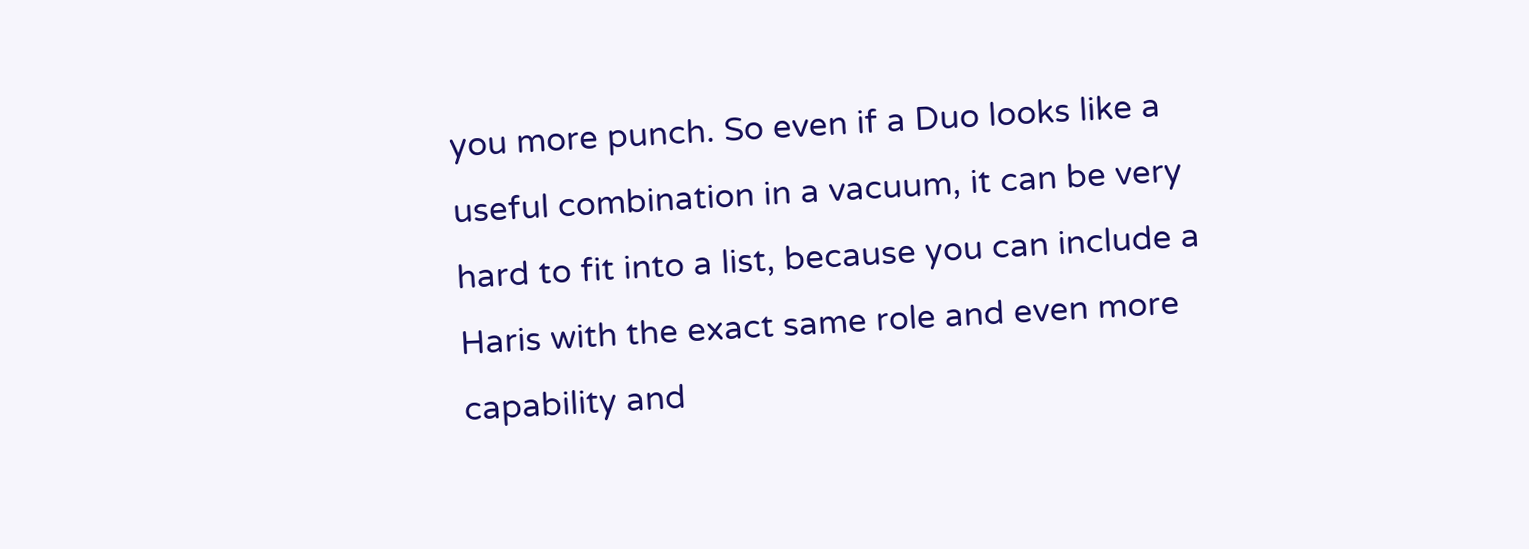you more punch. So even if a Duo looks like a useful combination in a vacuum, it can be very hard to fit into a list, because you can include a Haris with the exact same role and even more capability and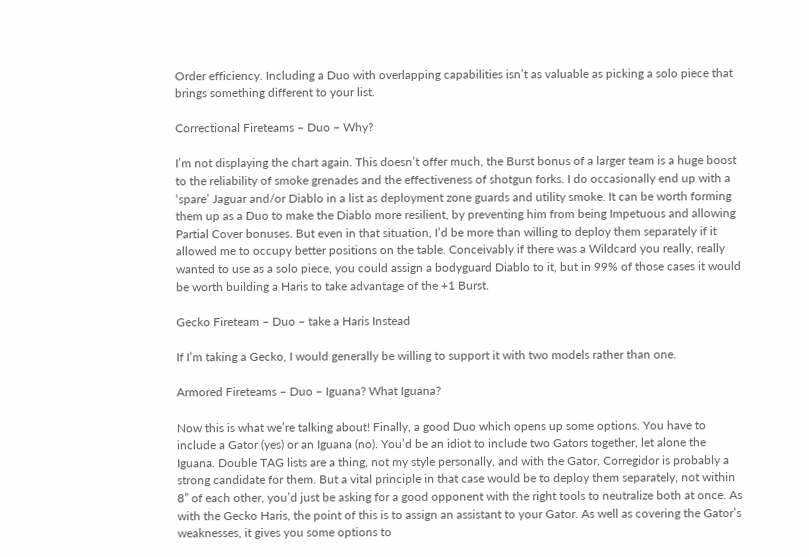Order efficiency. Including a Duo with overlapping capabilities isn’t as valuable as picking a solo piece that brings something different to your list.

Correctional Fireteams – Duo – Why?

I’m not displaying the chart again. This doesn’t offer much, the Burst bonus of a larger team is a huge boost to the reliability of smoke grenades and the effectiveness of shotgun forks. I do occasionally end up with a ‘spare’ Jaguar and/or Diablo in a list as deployment zone guards and utility smoke. It can be worth forming them up as a Duo to make the Diablo more resilient, by preventing him from being Impetuous and allowing Partial Cover bonuses. But even in that situation, I’d be more than willing to deploy them separately if it allowed me to occupy better positions on the table. Conceivably if there was a Wildcard you really, really wanted to use as a solo piece, you could assign a bodyguard Diablo to it, but in 99% of those cases it would be worth building a Haris to take advantage of the +1 Burst.

Gecko Fireteam – Duo – take a Haris Instead

If I’m taking a Gecko, I would generally be willing to support it with two models rather than one.

Armored Fireteams – Duo – Iguana? What Iguana?

Now this is what we’re talking about! Finally, a good Duo which opens up some options. You have to include a Gator (yes) or an Iguana (no). You’d be an idiot to include two Gators together, let alone the Iguana. Double TAG lists are a thing, not my style personally, and with the Gator, Corregidor is probably a strong candidate for them. But a vital principle in that case would be to deploy them separately, not within 8” of each other, you’d just be asking for a good opponent with the right tools to neutralize both at once. As with the Gecko Haris, the point of this is to assign an assistant to your Gator. As well as covering the Gator’s weaknesses, it gives you some options to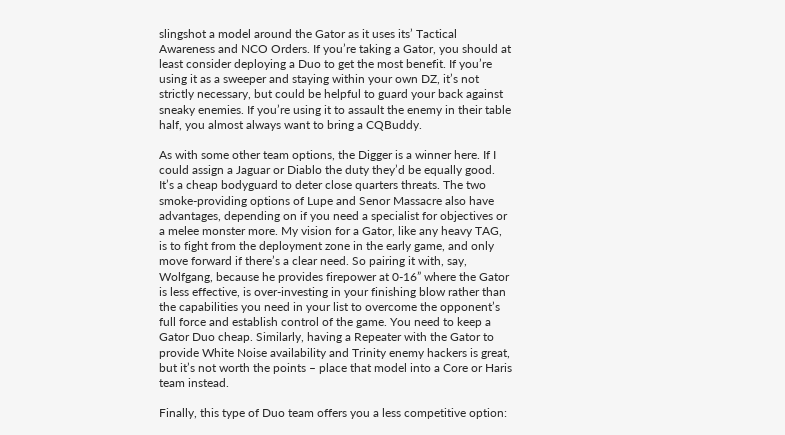slingshot a model around the Gator as it uses its’ Tactical Awareness and NCO Orders. If you’re taking a Gator, you should at least consider deploying a Duo to get the most benefit. If you’re using it as a sweeper and staying within your own DZ, it’s not strictly necessary, but could be helpful to guard your back against sneaky enemies. If you’re using it to assault the enemy in their table half, you almost always want to bring a CQBuddy.

As with some other team options, the Digger is a winner here. If I could assign a Jaguar or Diablo the duty they’d be equally good. It’s a cheap bodyguard to deter close quarters threats. The two smoke-providing options of Lupe and Senor Massacre also have advantages, depending on if you need a specialist for objectives or a melee monster more. My vision for a Gator, like any heavy TAG, is to fight from the deployment zone in the early game, and only move forward if there’s a clear need. So pairing it with, say, Wolfgang, because he provides firepower at 0-16” where the Gator is less effective, is over-investing in your finishing blow rather than the capabilities you need in your list to overcome the opponent’s full force and establish control of the game. You need to keep a Gator Duo cheap. Similarly, having a Repeater with the Gator to provide White Noise availability and Trinity enemy hackers is great, but it’s not worth the points – place that model into a Core or Haris team instead.

Finally, this type of Duo team offers you a less competitive option: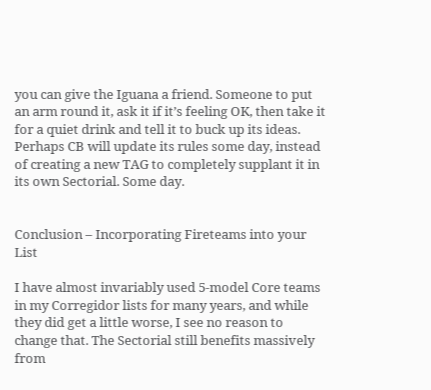you can give the Iguana a friend. Someone to put an arm round it, ask it if it’s feeling OK, then take it for a quiet drink and tell it to buck up its ideas. Perhaps CB will update its rules some day, instead of creating a new TAG to completely supplant it in its own Sectorial. Some day.


Conclusion – Incorporating Fireteams into your List

I have almost invariably used 5-model Core teams in my Corregidor lists for many years, and while they did get a little worse, I see no reason to change that. The Sectorial still benefits massively from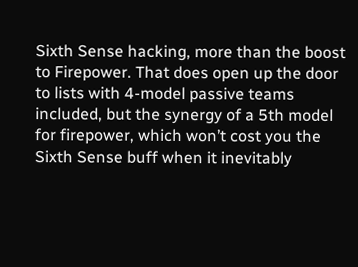Sixth Sense hacking, more than the boost to Firepower. That does open up the door to lists with 4-model passive teams included, but the synergy of a 5th model for firepower, which won’t cost you the Sixth Sense buff when it inevitably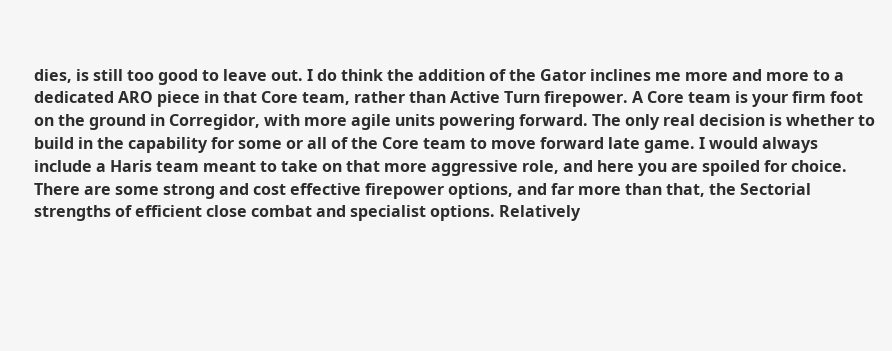dies, is still too good to leave out. I do think the addition of the Gator inclines me more and more to a dedicated ARO piece in that Core team, rather than Active Turn firepower. A Core team is your firm foot on the ground in Corregidor, with more agile units powering forward. The only real decision is whether to build in the capability for some or all of the Core team to move forward late game. I would always include a Haris team meant to take on that more aggressive role, and here you are spoiled for choice. There are some strong and cost effective firepower options, and far more than that, the Sectorial strengths of efficient close combat and specialist options. Relatively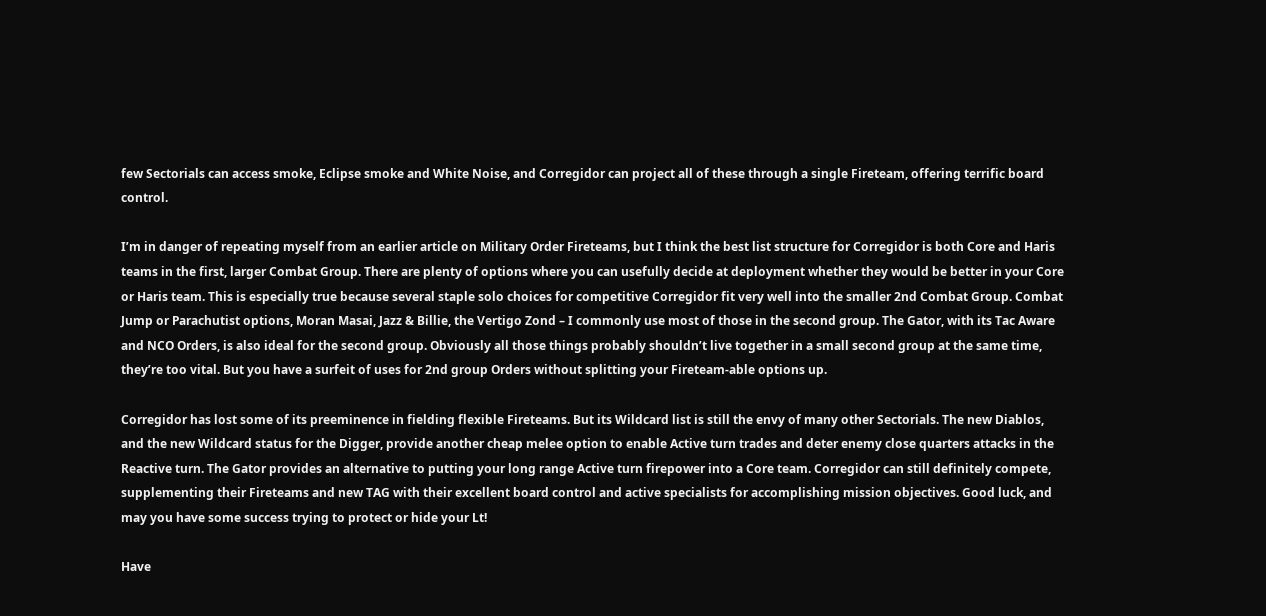few Sectorials can access smoke, Eclipse smoke and White Noise, and Corregidor can project all of these through a single Fireteam, offering terrific board control.

I’m in danger of repeating myself from an earlier article on Military Order Fireteams, but I think the best list structure for Corregidor is both Core and Haris teams in the first, larger Combat Group. There are plenty of options where you can usefully decide at deployment whether they would be better in your Core or Haris team. This is especially true because several staple solo choices for competitive Corregidor fit very well into the smaller 2nd Combat Group. Combat Jump or Parachutist options, Moran Masai, Jazz & Billie, the Vertigo Zond – I commonly use most of those in the second group. The Gator, with its Tac Aware and NCO Orders, is also ideal for the second group. Obviously all those things probably shouldn’t live together in a small second group at the same time, they’re too vital. But you have a surfeit of uses for 2nd group Orders without splitting your Fireteam-able options up.

Corregidor has lost some of its preeminence in fielding flexible Fireteams. But its Wildcard list is still the envy of many other Sectorials. The new Diablos, and the new Wildcard status for the Digger, provide another cheap melee option to enable Active turn trades and deter enemy close quarters attacks in the Reactive turn. The Gator provides an alternative to putting your long range Active turn firepower into a Core team. Corregidor can still definitely compete, supplementing their Fireteams and new TAG with their excellent board control and active specialists for accomplishing mission objectives. Good luck, and may you have some success trying to protect or hide your Lt!

Have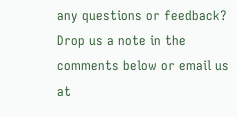any questions or feedback? Drop us a note in the comments below or email us at